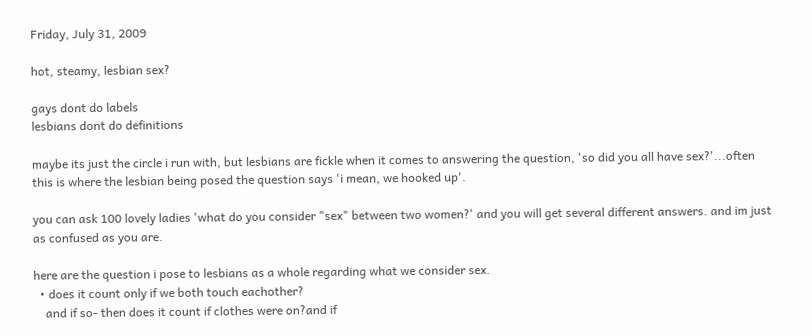Friday, July 31, 2009

hot, steamy, lesbian sex?

gays dont do labels
lesbians dont do definitions

maybe its just the circle i run with, but lesbians are fickle when it comes to answering the question, 'so did you all have sex?'...often this is where the lesbian being posed the question says 'i mean, we hooked up'.

you can ask 100 lovely ladies 'what do you consider "sex" between two women?' and you will get several different answers. and im just as confused as you are.

here are the question i pose to lesbians as a whole regarding what we consider sex.
  • does it count only if we both touch eachother?
    and if so- then does it count if clothes were on?and if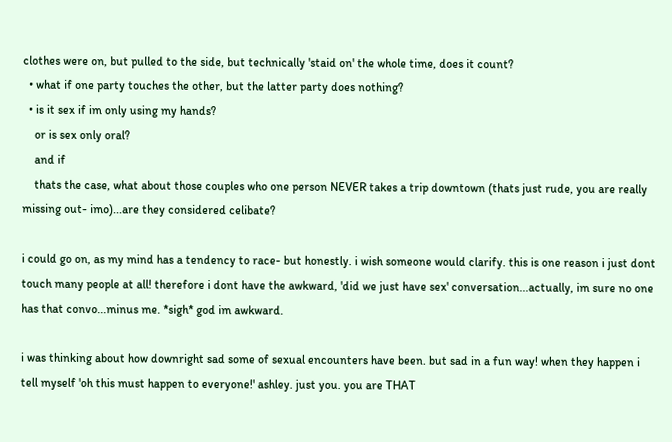clothes were on, but pulled to the side, but technically 'staid on' the whole time, does it count?
  • what if one party touches the other, but the latter party does nothing?
  • is it sex if im only using my hands?
    or is sex only oral?
    and if
    thats the case, what about those couples who one person NEVER takes a trip downtown (thats just rude, you are really missing out- imo)...are they considered celibate?

i could go on, as my mind has a tendency to race- but honestly. i wish someone would clarify. this is one reason i just dont touch many people at all! therefore i dont have the awkward, 'did we just have sex' conversation...actually, im sure no one has that convo...minus me. *sigh* god im awkward.

i was thinking about how downright sad some of sexual encounters have been. but sad in a fun way! when they happen i tell myself 'oh this must happen to everyone!' ashley. just you. you are THAT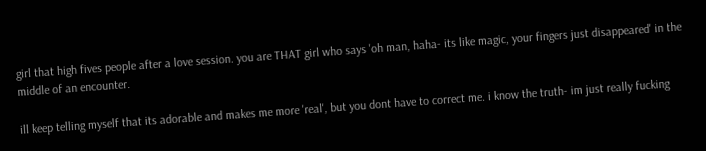girl that high fives people after a love session. you are THAT girl who says 'oh man, haha- its like magic, your fingers just disappeared' in the middle of an encounter.

ill keep telling myself that its adorable and makes me more 'real', but you dont have to correct me. i know the truth- im just really fucking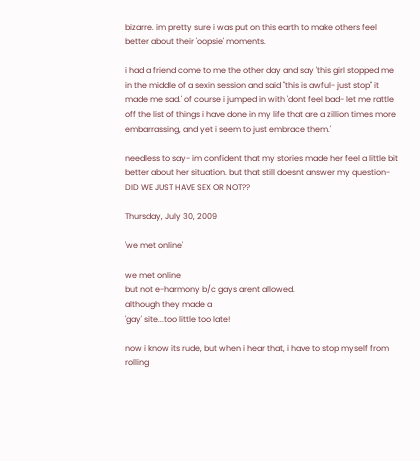bizarre. im pretty sure i was put on this earth to make others feel better about their 'oopsie' moments.

i had a friend come to me the other day and say 'this girl stopped me in the middle of a sexin session and said "this is awful- just stop" it made me sad.' of course i jumped in with 'dont feel bad- let me rattle off the list of things i have done in my life that are a zillion times more embarrassing, and yet i seem to just embrace them.'

needless to say- im confident that my stories made her feel a little bit better about her situation. but that still doesnt answer my question- DID WE JUST HAVE SEX OR NOT??

Thursday, July 30, 2009

'we met online'

we met online
but not e-harmony b/c gays arent allowed.
although they made a
'gay' site...too little too late!

now i know its rude, but when i hear that, i have to stop myself from rolling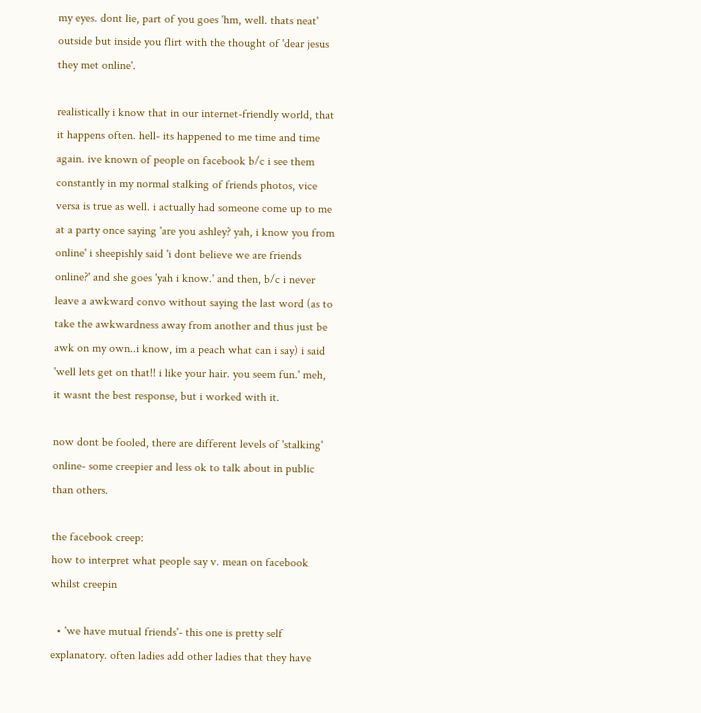my eyes. dont lie, part of you goes 'hm, well. thats neat' outside but inside you flirt with the thought of 'dear jesus they met online'.

realistically i know that in our internet-friendly world, that it happens often. hell- its happened to me time and time again. ive known of people on facebook b/c i see them constantly in my normal stalking of friends photos, vice versa is true as well. i actually had someone come up to me at a party once saying 'are you ashley? yah, i know you from online' i sheepishly said 'i dont believe we are friends online?' and she goes 'yah i know.' and then, b/c i never leave a awkward convo without saying the last word (as to take the awkwardness away from another and thus just be awk on my own..i know, im a peach what can i say) i said 'well lets get on that!! i like your hair. you seem fun.' meh, it wasnt the best response, but i worked with it.

now dont be fooled, there are different levels of 'stalking' online- some creepier and less ok to talk about in public than others.

the facebook creep:
how to interpret what people say v. mean on facebook whilst creepin

  • 'we have mutual friends'- this one is pretty self explanatory. often ladies add other ladies that they have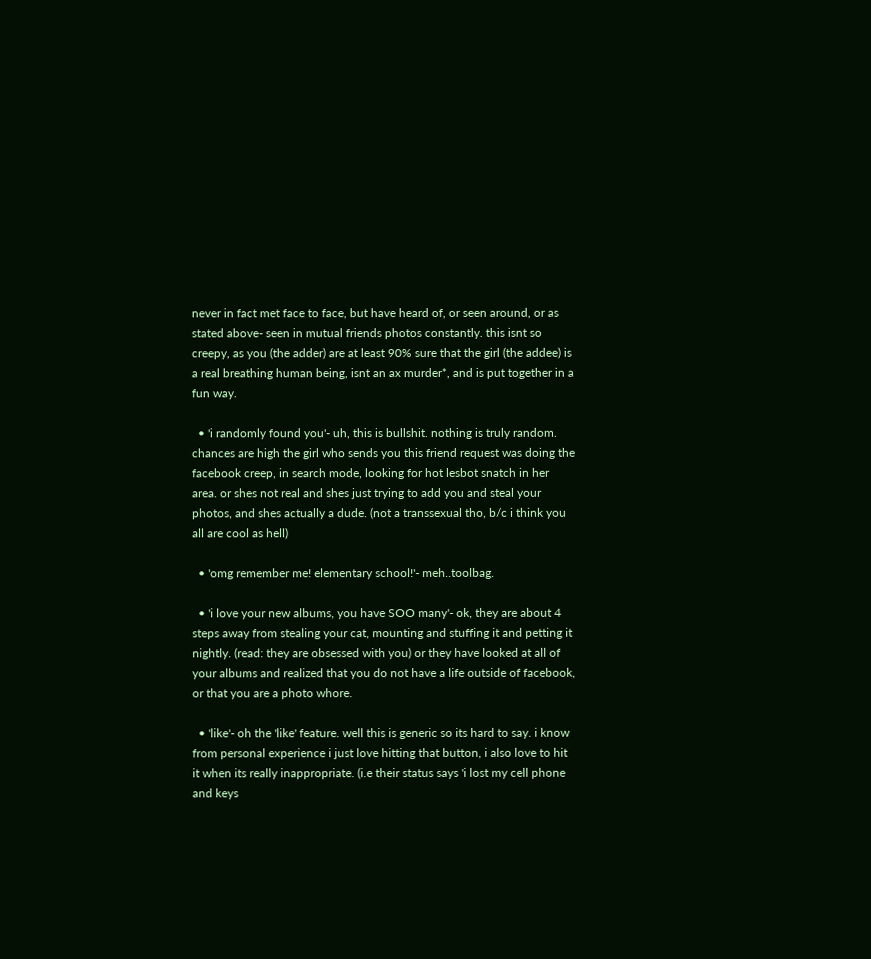never in fact met face to face, but have heard of, or seen around, or as stated above- seen in mutual friends photos constantly. this isnt so creepy, as you (the adder) are at least 90% sure that the girl (the addee) is a real breathing human being, isnt an ax murder*, and is put together in a fun way.

  • 'i randomly found you'- uh, this is bullshit. nothing is truly random. chances are high the girl who sends you this friend request was doing the facebook creep, in search mode, looking for hot lesbot snatch in her area. or shes not real and shes just trying to add you and steal your photos, and shes actually a dude. (not a transsexual tho, b/c i think you all are cool as hell)

  • 'omg remember me! elementary school!'- meh..toolbag.

  • 'i love your new albums, you have SOO many'- ok, they are about 4 steps away from stealing your cat, mounting and stuffing it and petting it nightly. (read: they are obsessed with you) or they have looked at all of your albums and realized that you do not have a life outside of facebook, or that you are a photo whore.

  • 'like'- oh the 'like' feature. well this is generic so its hard to say. i know from personal experience i just love hitting that button, i also love to hit it when its really inappropriate. (i.e their status says 'i lost my cell phone and keys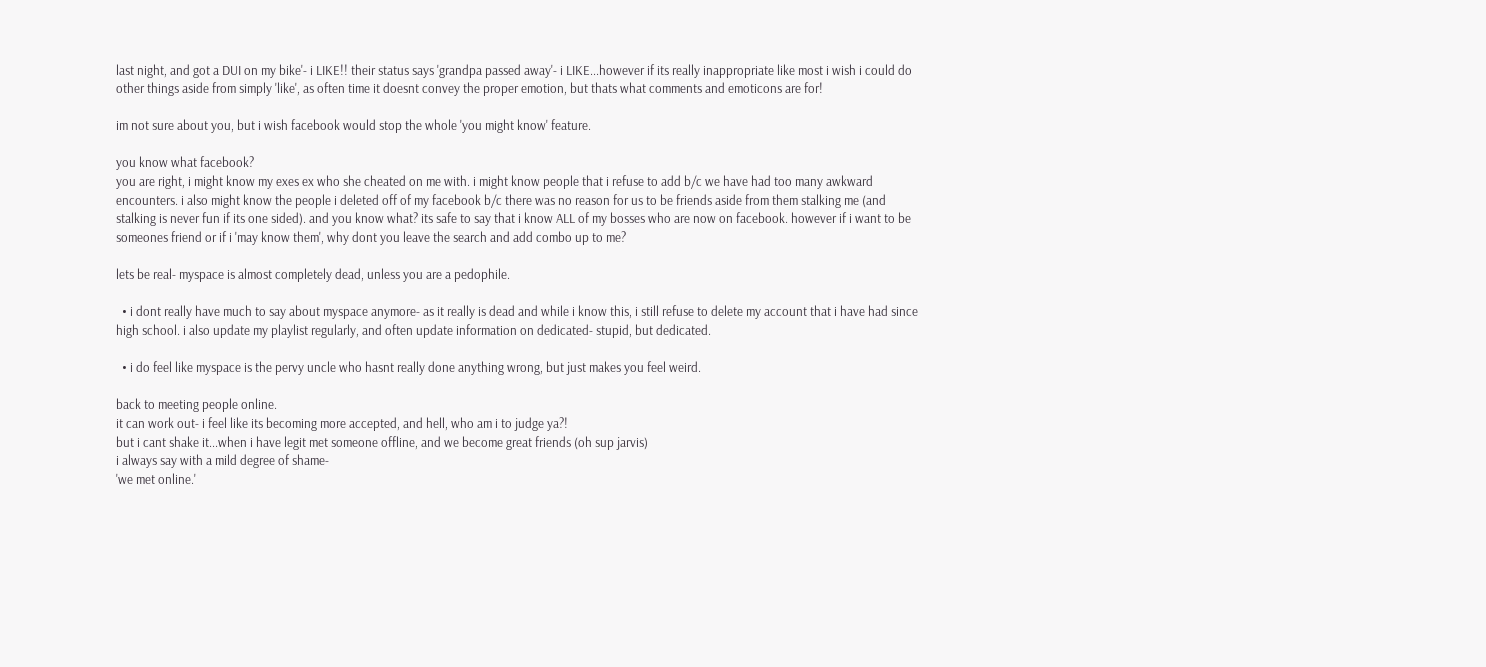last night, and got a DUI on my bike'- i LIKE!! their status says 'grandpa passed away'- i LIKE...however if its really inappropriate like most i wish i could do other things aside from simply 'like', as often time it doesnt convey the proper emotion, but thats what comments and emoticons are for!

im not sure about you, but i wish facebook would stop the whole 'you might know' feature.

you know what facebook?
you are right, i might know my exes ex who she cheated on me with. i might know people that i refuse to add b/c we have had too many awkward encounters. i also might know the people i deleted off of my facebook b/c there was no reason for us to be friends aside from them stalking me (and stalking is never fun if its one sided). and you know what? its safe to say that i know ALL of my bosses who are now on facebook. however if i want to be someones friend or if i 'may know them', why dont you leave the search and add combo up to me?

lets be real- myspace is almost completely dead, unless you are a pedophile.

  • i dont really have much to say about myspace anymore- as it really is dead and while i know this, i still refuse to delete my account that i have had since high school. i also update my playlist regularly, and often update information on dedicated- stupid, but dedicated.

  • i do feel like myspace is the pervy uncle who hasnt really done anything wrong, but just makes you feel weird.

back to meeting people online.
it can work out- i feel like its becoming more accepted, and hell, who am i to judge ya?!
but i cant shake it...when i have legit met someone offline, and we become great friends (oh sup jarvis)
i always say with a mild degree of shame-
'we met online.'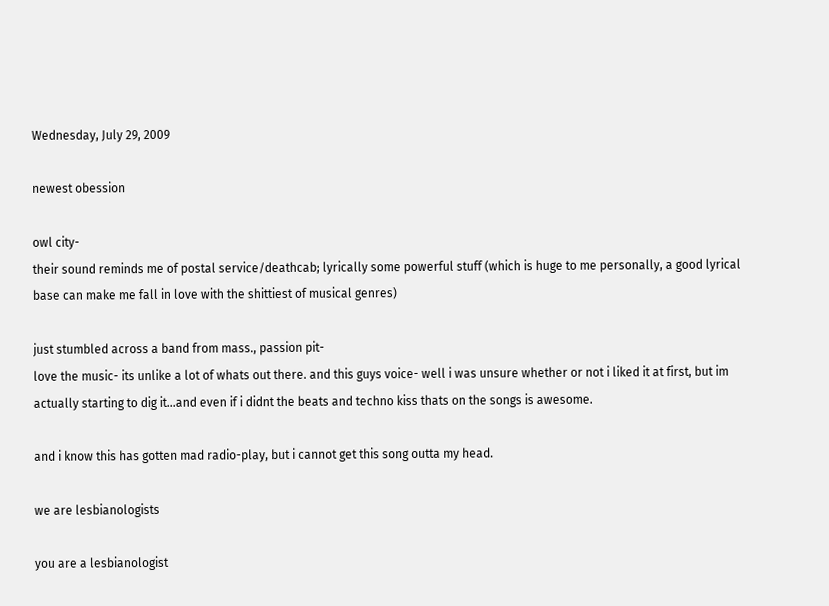Wednesday, July 29, 2009

newest obession

owl city-
their sound reminds me of postal service/deathcab; lyrically some powerful stuff (which is huge to me personally, a good lyrical base can make me fall in love with the shittiest of musical genres)

just stumbled across a band from mass., passion pit-
love the music- its unlike a lot of whats out there. and this guys voice- well i was unsure whether or not i liked it at first, but im actually starting to dig it...and even if i didnt the beats and techno kiss thats on the songs is awesome.

and i know this has gotten mad radio-play, but i cannot get this song outta my head.

we are lesbianologists

you are a lesbianologist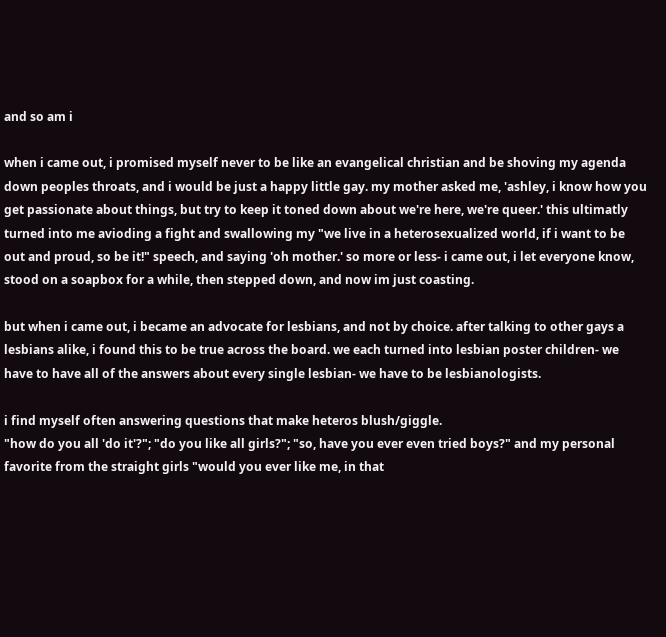and so am i

when i came out, i promised myself never to be like an evangelical christian and be shoving my agenda down peoples throats, and i would be just a happy little gay. my mother asked me, 'ashley, i know how you get passionate about things, but try to keep it toned down about we're here, we're queer.' this ultimatly turned into me avioding a fight and swallowing my "we live in a heterosexualized world, if i want to be out and proud, so be it!" speech, and saying 'oh mother.' so more or less- i came out, i let everyone know, stood on a soapbox for a while, then stepped down, and now im just coasting.

but when i came out, i became an advocate for lesbians, and not by choice. after talking to other gays a lesbians alike, i found this to be true across the board. we each turned into lesbian poster children- we have to have all of the answers about every single lesbian- we have to be lesbianologists.

i find myself often answering questions that make heteros blush/giggle.
"how do you all 'do it'?"; "do you like all girls?"; "so, have you ever even tried boys?" and my personal favorite from the straight girls "would you ever like me, in that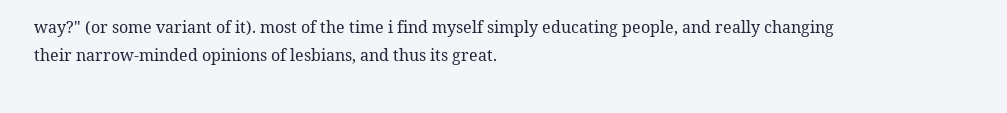way?" (or some variant of it). most of the time i find myself simply educating people, and really changing their narrow-minded opinions of lesbians, and thus its great.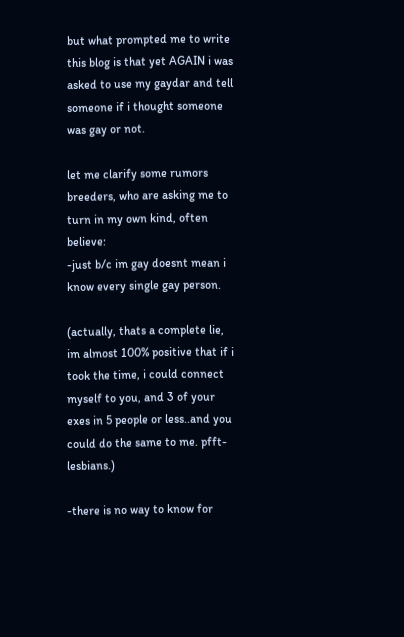but what prompted me to write this blog is that yet AGAIN i was asked to use my gaydar and tell someone if i thought someone was gay or not.

let me clarify some rumors breeders, who are asking me to turn in my own kind, often believe:
-just b/c im gay doesnt mean i know every single gay person.

(actually, thats a complete lie, im almost 100% positive that if i took the time, i could connect myself to you, and 3 of your exes in 5 people or less..and you could do the same to me. pfft- lesbians.)

-there is no way to know for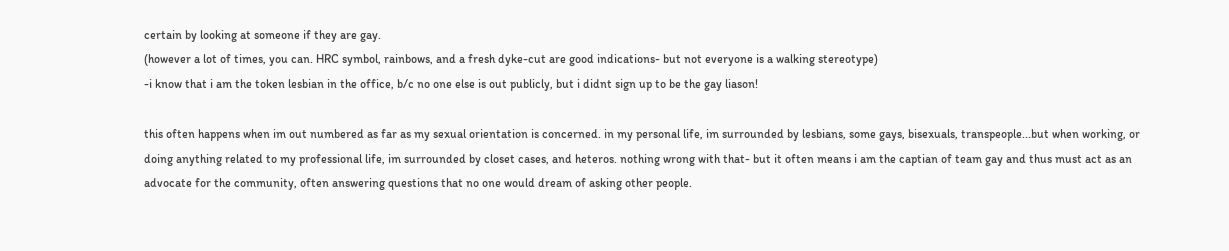certain by looking at someone if they are gay.
(however a lot of times, you can. HRC symbol, rainbows, and a fresh dyke-cut are good indications- but not everyone is a walking stereotype)
-i know that i am the token lesbian in the office, b/c no one else is out publicly, but i didnt sign up to be the gay liason!

this often happens when im out numbered as far as my sexual orientation is concerned. in my personal life, im surrounded by lesbians, some gays, bisexuals, transpeople...but when working, or doing anything related to my professional life, im surrounded by closet cases, and heteros. nothing wrong with that- but it often means i am the captian of team gay and thus must act as an advocate for the community, often answering questions that no one would dream of asking other people.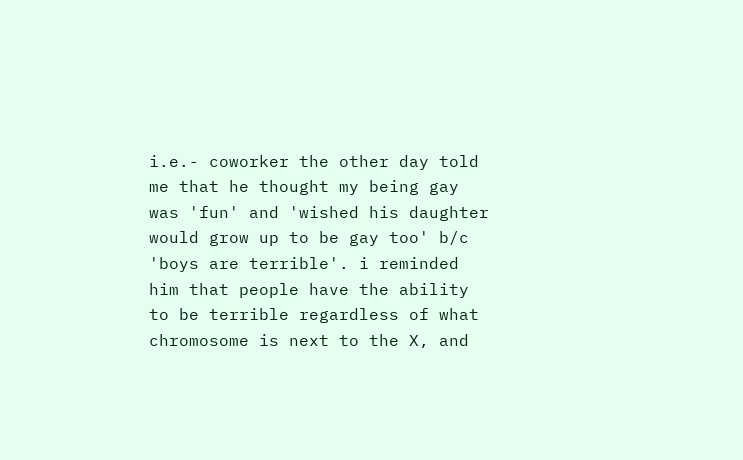i.e.- coworker the other day told me that he thought my being gay was 'fun' and 'wished his daughter would grow up to be gay too' b/c 'boys are terrible'. i reminded him that people have the ability to be terrible regardless of what chromosome is next to the X, and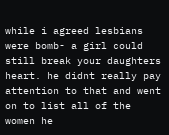while i agreed lesbians were bomb- a girl could still break your daughters heart. he didnt really pay attention to that and went on to list all of the women he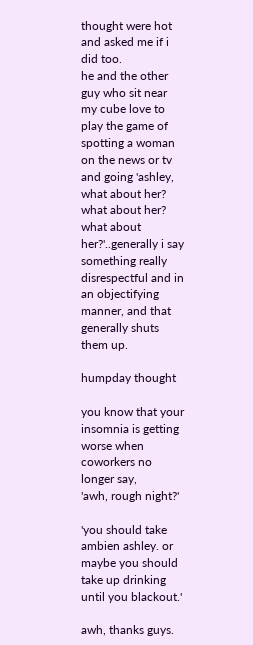thought were hot and asked me if i did too.
he and the other guy who sit near my cube love to play the game of spotting a woman on the news or tv and going 'ashley, what about her? what about her? what about her?'..generally i say something really disrespectful and in an objectifying manner, and that generally shuts them up.

humpday thought

you know that your insomnia is getting worse when coworkers no longer say,
'awh, rough night?'

'you should take ambien ashley. or maybe you should take up drinking until you blackout.'

awh, thanks guys.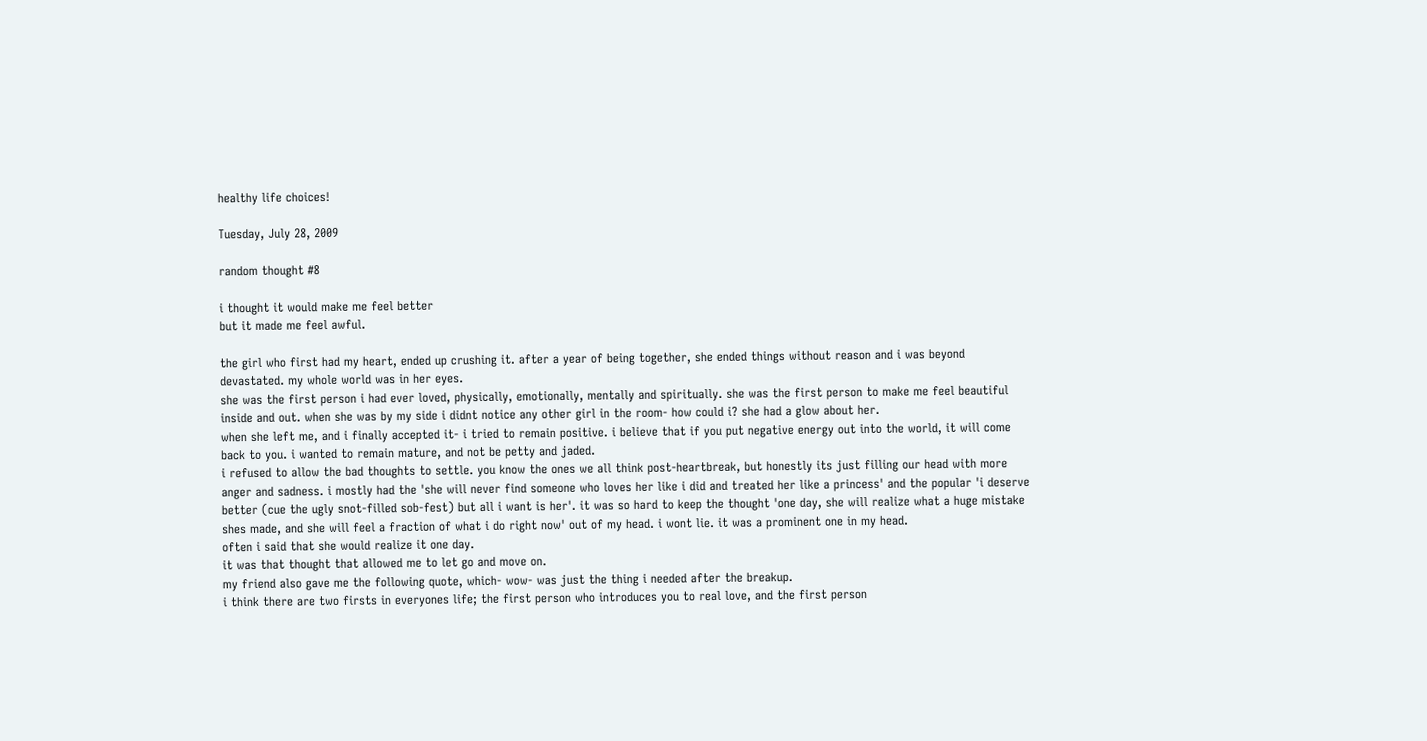healthy life choices!

Tuesday, July 28, 2009

random thought #8

i thought it would make me feel better
but it made me feel awful.

the girl who first had my heart, ended up crushing it. after a year of being together, she ended things without reason and i was beyond devastated. my whole world was in her eyes.
she was the first person i had ever loved, physically, emotionally, mentally and spiritually. she was the first person to make me feel beautiful inside and out. when she was by my side i didnt notice any other girl in the room- how could i? she had a glow about her.
when she left me, and i finally accepted it- i tried to remain positive. i believe that if you put negative energy out into the world, it will come back to you. i wanted to remain mature, and not be petty and jaded.
i refused to allow the bad thoughts to settle. you know the ones we all think post-heartbreak, but honestly its just filling our head with more anger and sadness. i mostly had the 'she will never find someone who loves her like i did and treated her like a princess' and the popular 'i deserve better (cue the ugly snot-filled sob-fest) but all i want is her'. it was so hard to keep the thought 'one day, she will realize what a huge mistake shes made, and she will feel a fraction of what i do right now' out of my head. i wont lie. it was a prominent one in my head.
often i said that she would realize it one day.
it was that thought that allowed me to let go and move on.
my friend also gave me the following quote, which- wow- was just the thing i needed after the breakup.
i think there are two firsts in everyones life; the first person who introduces you to real love, and the first person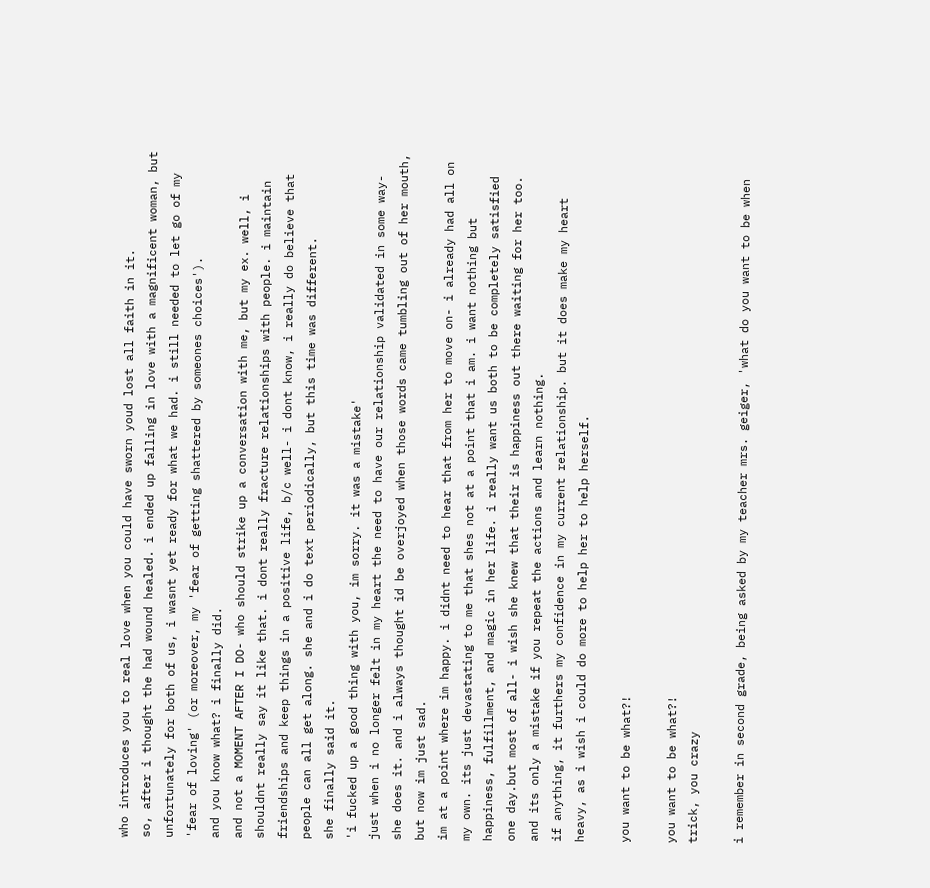who introduces you to real love when you could have sworn youd lost all faith in it.
so, after i thought the had wound healed. i ended up falling in love with a magnificent woman, but unfortunately for both of us, i wasnt yet ready for what we had. i still needed to let go of my 'fear of loving' (or moreover, my 'fear of getting shattered by someones choices').
and you know what? i finally did.
and not a MOMENT AFTER I DO- who should strike up a conversation with me, but my ex. well, i shouldnt really say it like that. i dont really fracture relationships with people. i maintain friendships and keep things in a positive life, b/c well- i dont know, i really do believe that people can all get along. she and i do text periodically, but this time was different.
she finally said it.
'i fucked up a good thing with you, im sorry. it was a mistake'
just when i no longer felt in my heart the need to have our relationship validated in some way- she does it. and i always thought id be overjoyed when those words came tumbling out of her mouth, but now im just sad.
im at a point where im happy. i didnt need to hear that from her to move on- i already had all on my own. its just devastating to me that shes not at a point that i am. i want nothing but happiness, fulfillment, and magic in her life. i really want us both to be completely satisfied one day.but most of all- i wish she knew that their is happiness out there waiting for her too. and its only a mistake if you repeat the actions and learn nothing.
if anything, it furthers my confidence in my current relationship. but it does make my heart heavy, as i wish i could do more to help her to help herself.

you want to be what?!

you want to be what?!
trick, you crazy

i remember in second grade, being asked by my teacher mrs. geiger, 'what do you want to be when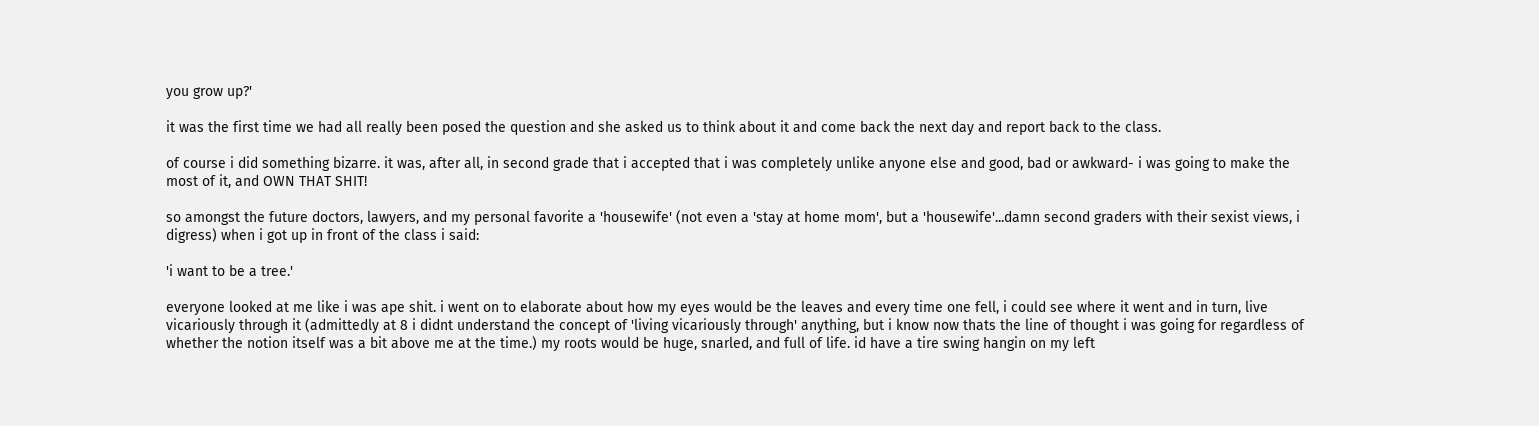you grow up?'

it was the first time we had all really been posed the question and she asked us to think about it and come back the next day and report back to the class.

of course i did something bizarre. it was, after all, in second grade that i accepted that i was completely unlike anyone else and good, bad or awkward- i was going to make the most of it, and OWN THAT SHIT!

so amongst the future doctors, lawyers, and my personal favorite a 'housewife' (not even a 'stay at home mom', but a 'housewife'...damn second graders with their sexist views, i digress) when i got up in front of the class i said:

'i want to be a tree.'

everyone looked at me like i was ape shit. i went on to elaborate about how my eyes would be the leaves and every time one fell, i could see where it went and in turn, live vicariously through it (admittedly at 8 i didnt understand the concept of 'living vicariously through' anything, but i know now thats the line of thought i was going for regardless of whether the notion itself was a bit above me at the time.) my roots would be huge, snarled, and full of life. id have a tire swing hangin on my left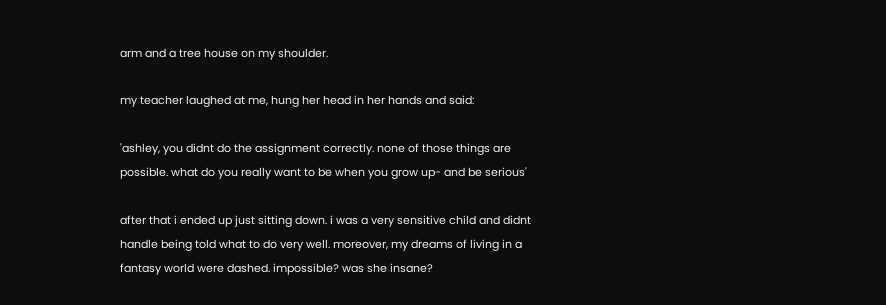arm and a tree house on my shoulder.

my teacher laughed at me, hung her head in her hands and said:

'ashley, you didnt do the assignment correctly. none of those things are possible. what do you really want to be when you grow up- and be serious'

after that i ended up just sitting down. i was a very sensitive child and didnt handle being told what to do very well. moreover, my dreams of living in a fantasy world were dashed. impossible? was she insane?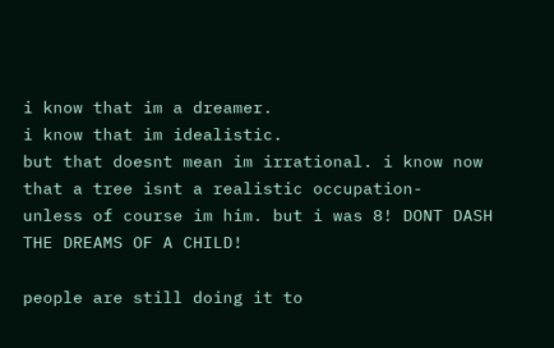i know that im a dreamer.
i know that im idealistic.
but that doesnt mean im irrational. i know now that a tree isnt a realistic occupation-
unless of course im him. but i was 8! DONT DASH THE DREAMS OF A CHILD!

people are still doing it to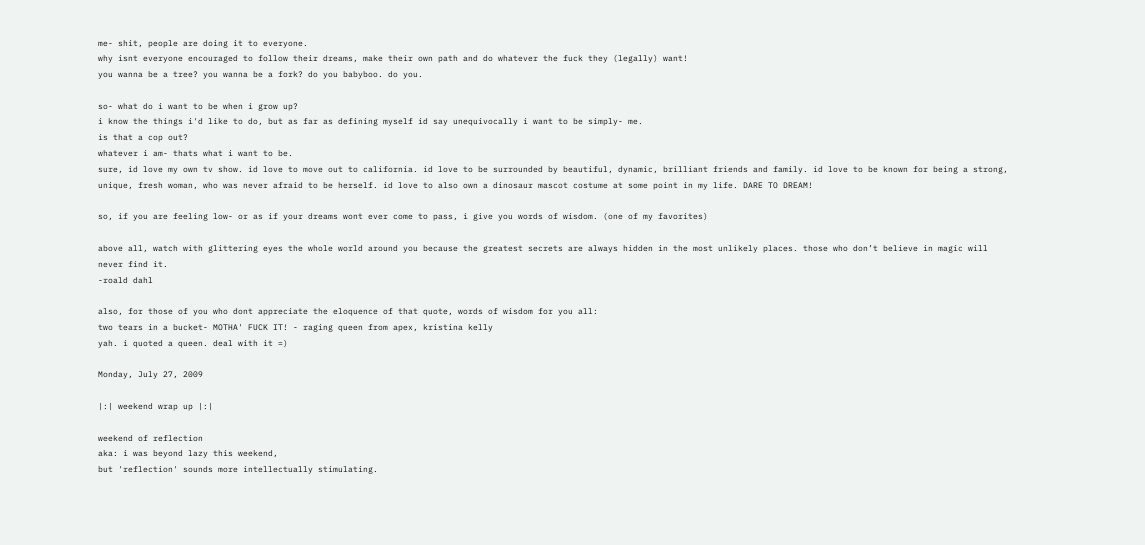me- shit, people are doing it to everyone.
why isnt everyone encouraged to follow their dreams, make their own path and do whatever the fuck they (legally) want!
you wanna be a tree? you wanna be a fork? do you babyboo. do you.

so- what do i want to be when i grow up?
i know the things i'd like to do, but as far as defining myself id say unequivocally i want to be simply- me.
is that a cop out?
whatever i am- thats what i want to be.
sure, id love my own tv show. id love to move out to california. id love to be surrounded by beautiful, dynamic, brilliant friends and family. id love to be known for being a strong, unique, fresh woman, who was never afraid to be herself. id love to also own a dinosaur mascot costume at some point in my life. DARE TO DREAM!

so, if you are feeling low- or as if your dreams wont ever come to pass, i give you words of wisdom. (one of my favorites)

above all, watch with glittering eyes the whole world around you because the greatest secrets are always hidden in the most unlikely places. those who don’t believe in magic will never find it.
-roald dahl

also, for those of you who dont appreciate the eloquence of that quote, words of wisdom for you all:
two tears in a bucket- MOTHA' FUCK IT! - raging queen from apex, kristina kelly
yah. i quoted a queen. deal with it =)

Monday, July 27, 2009

|:| weekend wrap up |:|

weekend of reflection
aka: i was beyond lazy this weekend,
but 'reflection' sounds more intellectually stimulating.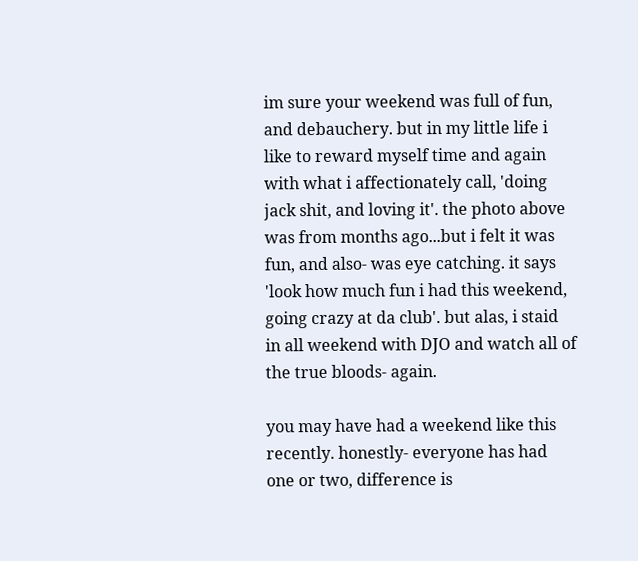im sure your weekend was full of fun, and debauchery. but in my little life i like to reward myself time and again with what i affectionately call, 'doing jack shit, and loving it'. the photo above was from months ago...but i felt it was fun, and also- was eye catching. it says 'look how much fun i had this weekend, going crazy at da club'. but alas, i staid in all weekend with DJO and watch all of the true bloods- again.

you may have had a weekend like this recently. honestly- everyone has had one or two, difference is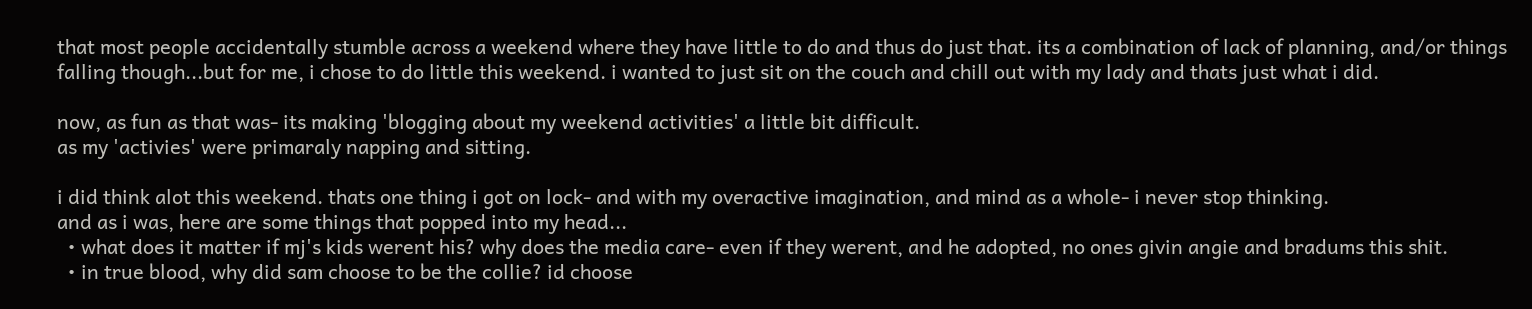that most people accidentally stumble across a weekend where they have little to do and thus do just that. its a combination of lack of planning, and/or things falling though...but for me, i chose to do little this weekend. i wanted to just sit on the couch and chill out with my lady and thats just what i did.

now, as fun as that was- its making 'blogging about my weekend activities' a little bit difficult.
as my 'activies' were primaraly napping and sitting.

i did think alot this weekend. thats one thing i got on lock- and with my overactive imagination, and mind as a whole- i never stop thinking.
and as i was, here are some things that popped into my head...
  • what does it matter if mj's kids werent his? why does the media care- even if they werent, and he adopted, no ones givin angie and bradums this shit.
  • in true blood, why did sam choose to be the collie? id choose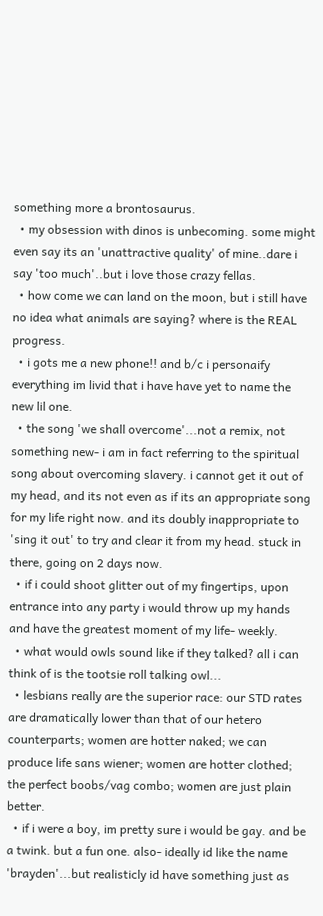something more a brontosaurus.
  • my obsession with dinos is unbecoming. some might even say its an 'unattractive quality' of mine..dare i say 'too much'..but i love those crazy fellas.
  • how come we can land on the moon, but i still have no idea what animals are saying? where is the REAL progress.
  • i gots me a new phone!! and b/c i personaify everything im livid that i have have yet to name the new lil one.
  • the song 'we shall overcome'...not a remix, not something new- i am in fact referring to the spiritual song about overcoming slavery. i cannot get it out of my head, and its not even as if its an appropriate song for my life right now. and its doubly inappropriate to 'sing it out' to try and clear it from my head. stuck in there, going on 2 days now.
  • if i could shoot glitter out of my fingertips, upon entrance into any party i would throw up my hands and have the greatest moment of my life- weekly.
  • what would owls sound like if they talked? all i can think of is the tootsie roll talking owl...
  • lesbians really are the superior race: our STD rates are dramatically lower than that of our hetero counterparts; women are hotter naked; we can produce life sans wiener; women are hotter clothed; the perfect boobs/vag combo; women are just plain better.
  • if i were a boy, im pretty sure i would be gay. and be a twink. but a fun one. also- ideally id like the name 'brayden'...but realisticly id have something just as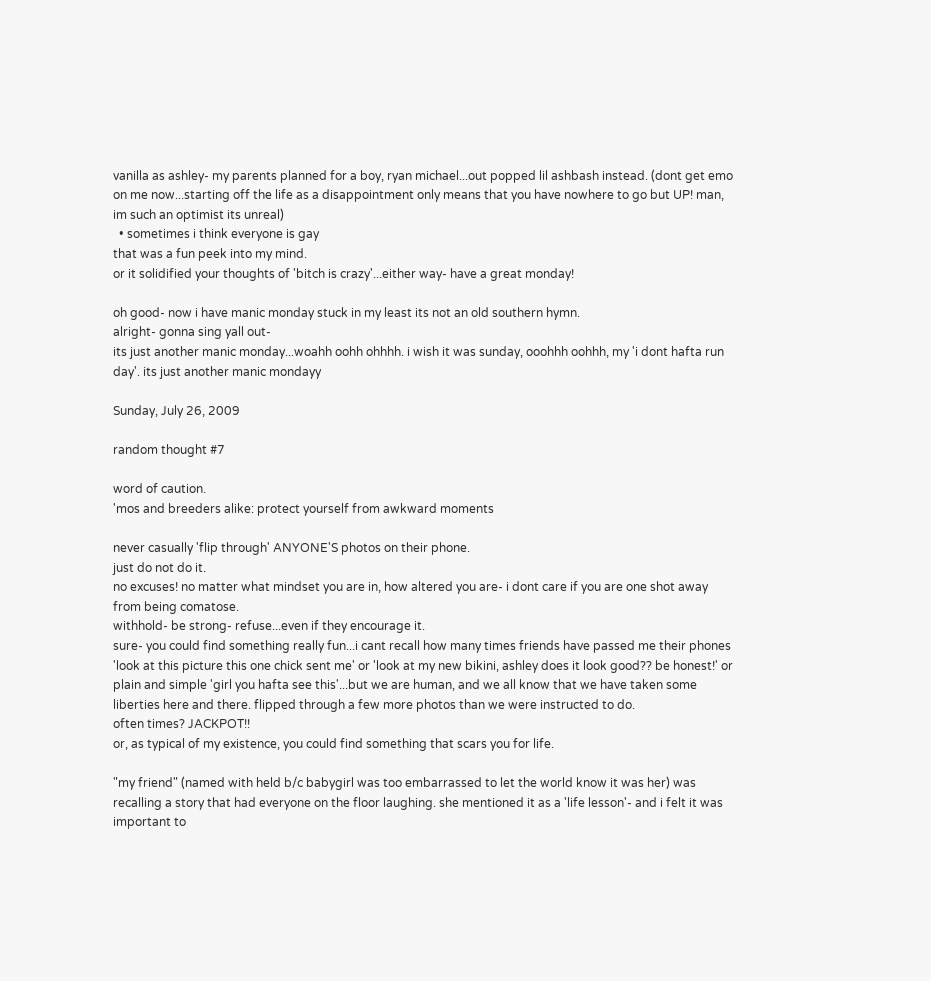vanilla as ashley- my parents planned for a boy, ryan michael...out popped lil ashbash instead. (dont get emo on me now...starting off the life as a disappointment only means that you have nowhere to go but UP! man, im such an optimist its unreal)
  • sometimes i think everyone is gay
that was a fun peek into my mind.
or it solidified your thoughts of 'bitch is crazy'...either way- have a great monday!

oh good- now i have manic monday stuck in my least its not an old southern hymn.
alright- gonna sing yall out-
its just another manic monday...woahh oohh ohhhh. i wish it was sunday, ooohhh oohhh, my 'i dont hafta run day'. its just another manic mondayy

Sunday, July 26, 2009

random thought #7

word of caution.
'mos and breeders alike: protect yourself from awkward moments

never casually 'flip through' ANYONE'S photos on their phone.
just do not do it.
no excuses! no matter what mindset you are in, how altered you are- i dont care if you are one shot away from being comatose.
withhold- be strong- refuse...even if they encourage it.
sure- you could find something really fun...i cant recall how many times friends have passed me their phones 'look at this picture this one chick sent me' or 'look at my new bikini, ashley does it look good?? be honest!' or plain and simple 'girl you hafta see this'...but we are human, and we all know that we have taken some liberties here and there. flipped through a few more photos than we were instructed to do.
often times? JACKPOT!!
or, as typical of my existence, you could find something that scars you for life.

"my friend" (named with held b/c babygirl was too embarrassed to let the world know it was her) was recalling a story that had everyone on the floor laughing. she mentioned it as a 'life lesson'- and i felt it was important to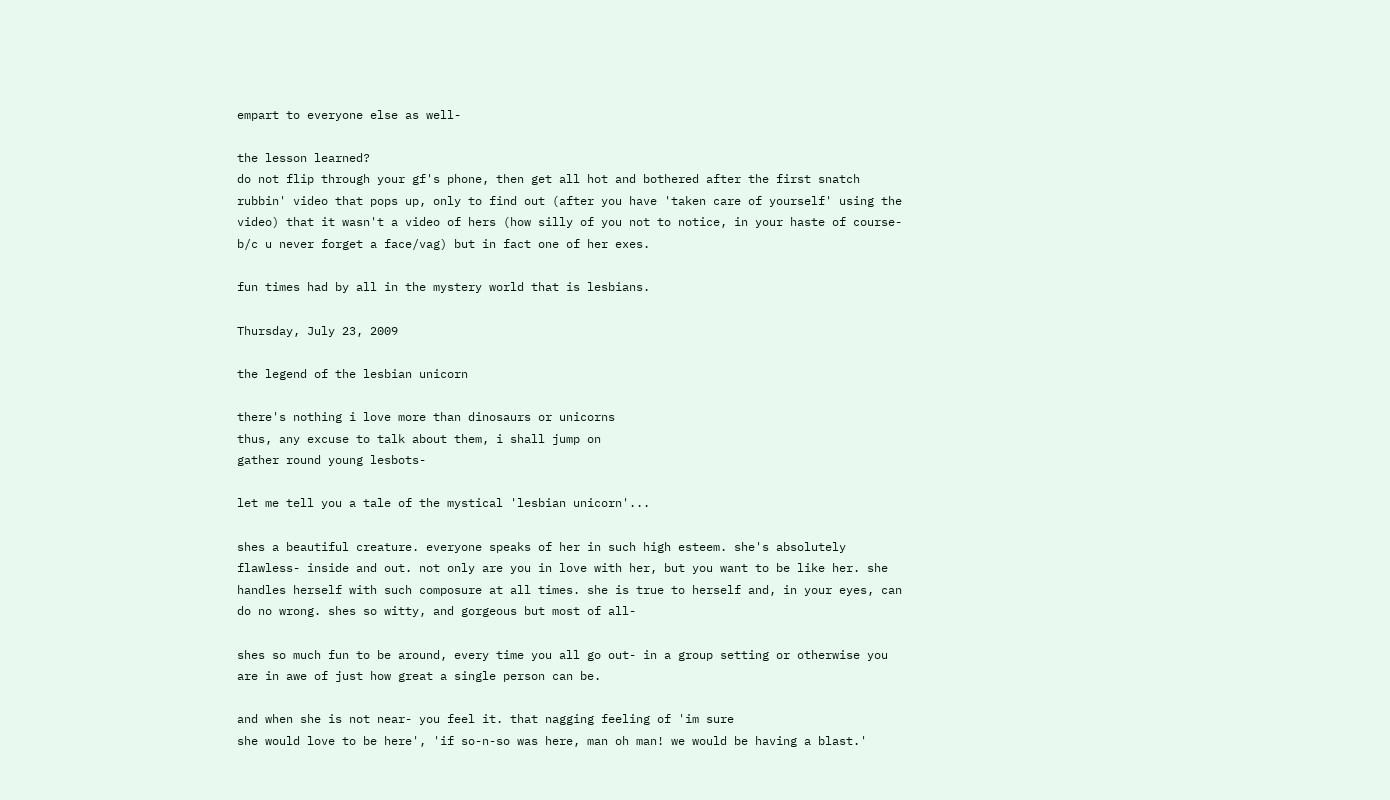empart to everyone else as well-

the lesson learned?
do not flip through your gf's phone, then get all hot and bothered after the first snatch rubbin' video that pops up, only to find out (after you have 'taken care of yourself' using the video) that it wasn't a video of hers (how silly of you not to notice, in your haste of course- b/c u never forget a face/vag) but in fact one of her exes.

fun times had by all in the mystery world that is lesbians.

Thursday, July 23, 2009

the legend of the lesbian unicorn

there's nothing i love more than dinosaurs or unicorns
thus, any excuse to talk about them, i shall jump on
gather round young lesbots-

let me tell you a tale of the mystical 'lesbian unicorn'...

shes a beautiful creature. everyone speaks of her in such high esteem. she's absolutely flawless- inside and out. not only are you in love with her, but you want to be like her. she handles herself with such composure at all times. she is true to herself and, in your eyes, can do no wrong. shes so witty, and gorgeous but most of all-

shes so much fun to be around, every time you all go out- in a group setting or otherwise you are in awe of just how great a single person can be.

and when she is not near- you feel it. that nagging feeling of 'im sure
she would love to be here', 'if so-n-so was here, man oh man! we would be having a blast.'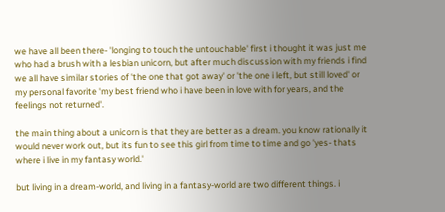we have all been there- 'longing to touch the untouchable' first i thought it was just me who had a brush with a lesbian unicorn, but after much discussion with my friends i find we all have similar stories of 'the one that got away' or 'the one i left, but still loved' or my personal favorite 'my best friend who i have been in love with for years, and the feelings not returned'.

the main thing about a unicorn is that they are better as a dream. you know rationally it would never work out, but its fun to see this girl from time to time and go 'yes- thats where i live in my fantasy world.'

but living in a dream-world, and living in a fantasy-world are two different things. i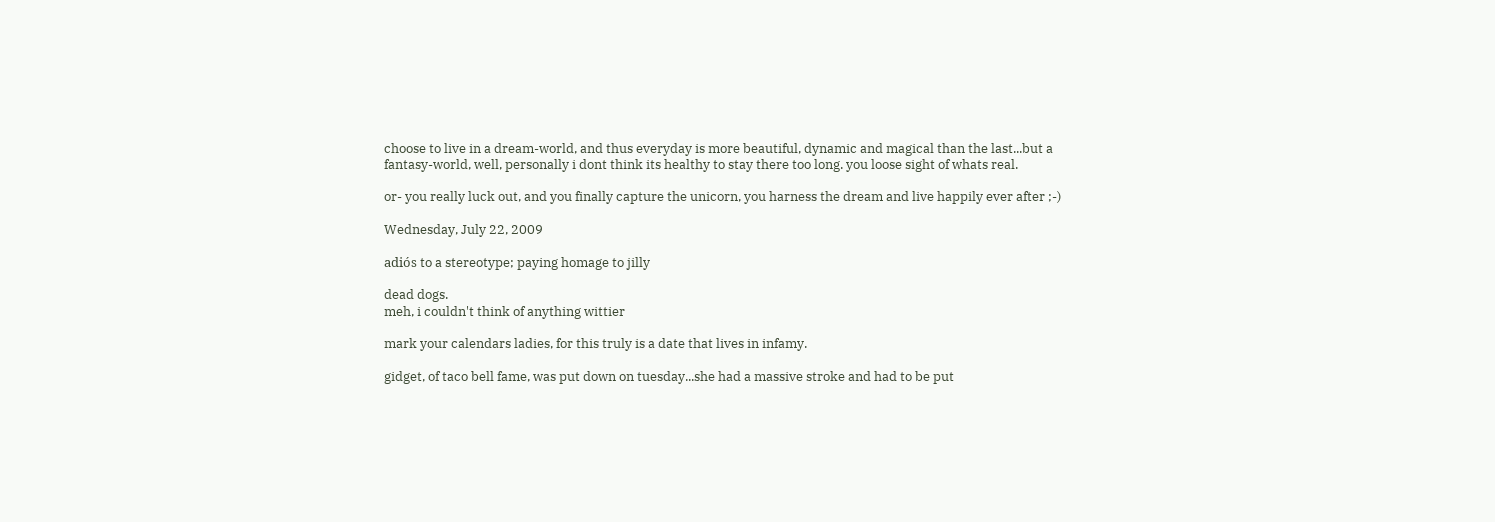choose to live in a dream-world, and thus everyday is more beautiful, dynamic and magical than the last...but a fantasy-world, well, personally i dont think its healthy to stay there too long. you loose sight of whats real.

or- you really luck out, and you finally capture the unicorn, you harness the dream and live happily ever after ;-)

Wednesday, July 22, 2009

adiós to a stereotype; paying homage to jilly

dead dogs.
meh, i couldn't think of anything wittier

mark your calendars ladies, for this truly is a date that lives in infamy.

gidget, of taco bell fame, was put down on tuesday...she had a massive stroke and had to be put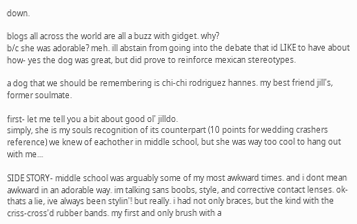down.

blogs all across the world are all a buzz with gidget. why?
b/c she was adorable? meh. ill abstain from going into the debate that id LIKE to have about how- yes the dog was great, but did prove to reinforce mexican stereotypes.

a dog that we should be remembering is chi-chi rodriguez hannes. my best friend jill's, former soulmate.

first- let me tell you a bit about good ol' jilldo.
simply, she is my souls recognition of its counterpart (10 points for wedding crashers reference) we knew of eachother in middle school, but she was way too cool to hang out with me...

SIDE STORY- middle school was arguably some of my most awkward times. and i dont mean awkward in an adorable way. im talking sans boobs, style, and corrective contact lenses. ok- thats a lie, ive always been stylin'! but really. i had not only braces, but the kind with the criss-cross'd rubber bands. my first and only brush with a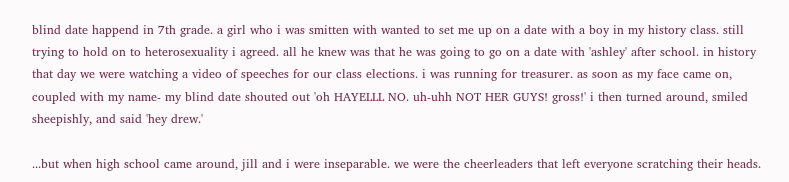blind date happend in 7th grade. a girl who i was smitten with wanted to set me up on a date with a boy in my history class. still trying to hold on to heterosexuality i agreed. all he knew was that he was going to go on a date with 'ashley' after school. in history that day we were watching a video of speeches for our class elections. i was running for treasurer. as soon as my face came on, coupled with my name- my blind date shouted out 'oh HAYELLL NO. uh-uhh NOT HER GUYS! gross!' i then turned around, smiled sheepishly, and said 'hey drew.'

...but when high school came around, jill and i were inseparable. we were the cheerleaders that left everyone scratching their heads.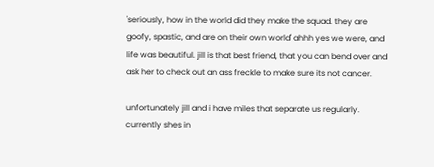'seriously, how in the world did they make the squad. they are goofy, spastic, and are on their own world' ahhh yes we were, and life was beautiful. jill is that best friend, that you can bend over and ask her to check out an ass freckle to make sure its not cancer.

unfortunately jill and i have miles that separate us regularly. currently shes in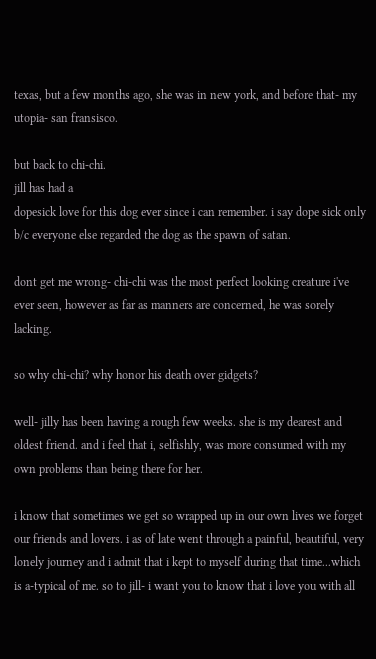texas, but a few months ago, she was in new york, and before that- my utopia- san fransisco.

but back to chi-chi.
jill has had a
dopesick love for this dog ever since i can remember. i say dope sick only b/c everyone else regarded the dog as the spawn of satan.

dont get me wrong- chi-chi was the most perfect looking creature i've ever seen, however as far as manners are concerned, he was sorely lacking.

so why chi-chi? why honor his death over gidgets?

well- jilly has been having a rough few weeks. she is my dearest and oldest friend. and i feel that i, selfishly, was more consumed with my own problems than being there for her.

i know that sometimes we get so wrapped up in our own lives we forget our friends and lovers. i as of late went through a painful, beautiful, very lonely journey and i admit that i kept to myself during that time...which is a-typical of me. so to jill- i want you to know that i love you with all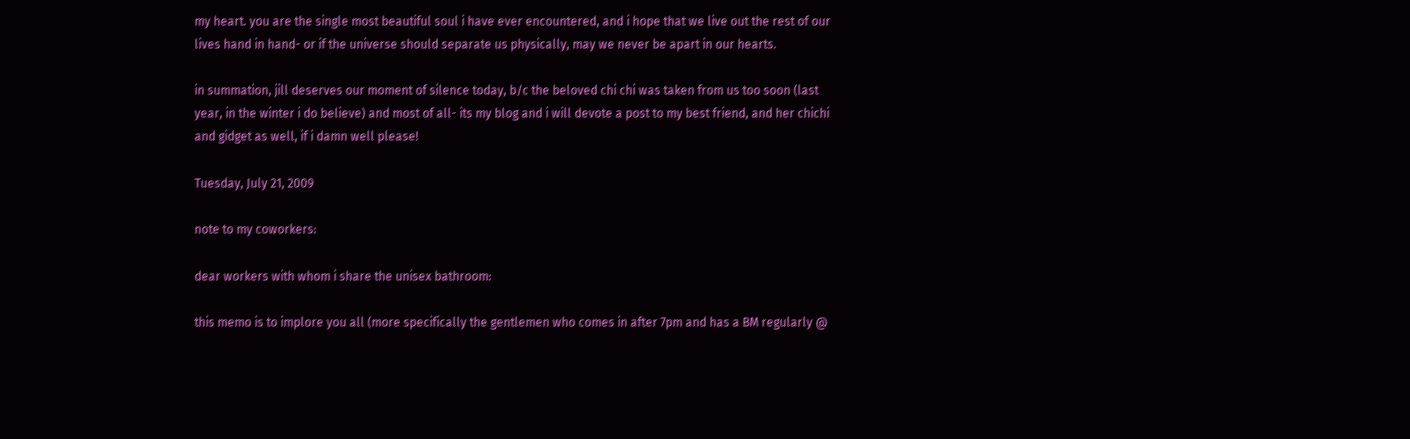my heart. you are the single most beautiful soul i have ever encountered, and i hope that we live out the rest of our lives hand in hand- or if the universe should separate us physically, may we never be apart in our hearts.

in summation, jill deserves our moment of silence today, b/c the beloved chi chi was taken from us too soon (last year, in the winter i do believe) and most of all- its my blog and i will devote a post to my best friend, and her chichi and gidget as well, if i damn well please!

Tuesday, July 21, 2009

note to my coworkers:

dear workers with whom i share the unisex bathroom:

this memo is to implore you all (more specifically the gentlemen who comes in after 7pm and has a BM regularly @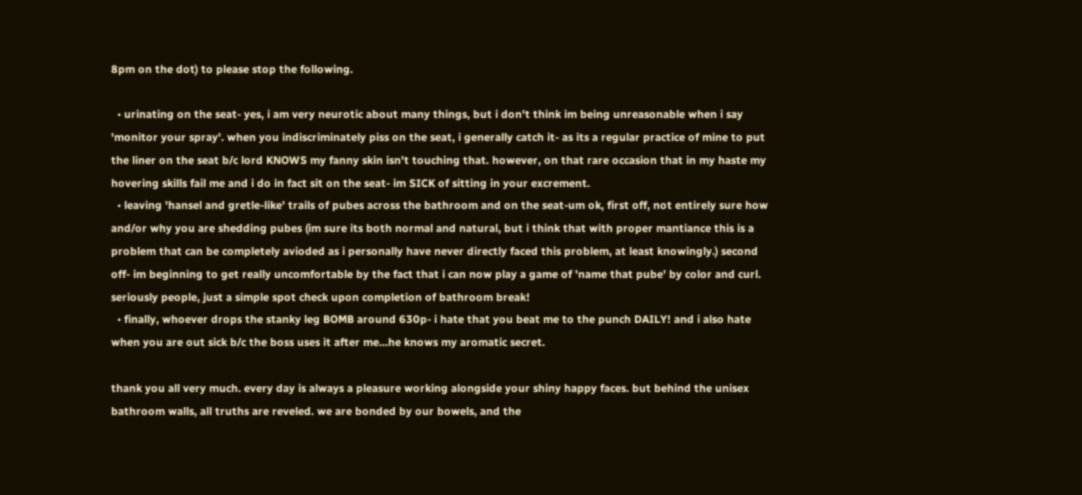8pm on the dot) to please stop the following.

  • urinating on the seat- yes, i am very neurotic about many things, but i don't think im being unreasonable when i say 'monitor your spray'. when you indiscriminately piss on the seat, i generally catch it- as its a regular practice of mine to put the liner on the seat b/c lord KNOWS my fanny skin isn't touching that. however, on that rare occasion that in my haste my hovering skills fail me and i do in fact sit on the seat- im SICK of sitting in your excrement.
  • leaving 'hansel and gretle-like' trails of pubes across the bathroom and on the seat-um ok, first off, not entirely sure how and/or why you are shedding pubes (im sure its both normal and natural, but i think that with proper mantiance this is a problem that can be completely avioded as i personally have never directly faced this problem, at least knowingly.) second off- im beginning to get really uncomfortable by the fact that i can now play a game of 'name that pube' by color and curl. seriously people, just a simple spot check upon completion of bathroom break!
  • finally, whoever drops the stanky leg BOMB around 630p- i hate that you beat me to the punch DAILY! and i also hate when you are out sick b/c the boss uses it after me...he knows my aromatic secret.

thank you all very much. every day is always a pleasure working alongside your shiny happy faces. but behind the unisex bathroom walls, all truths are reveled. we are bonded by our bowels, and the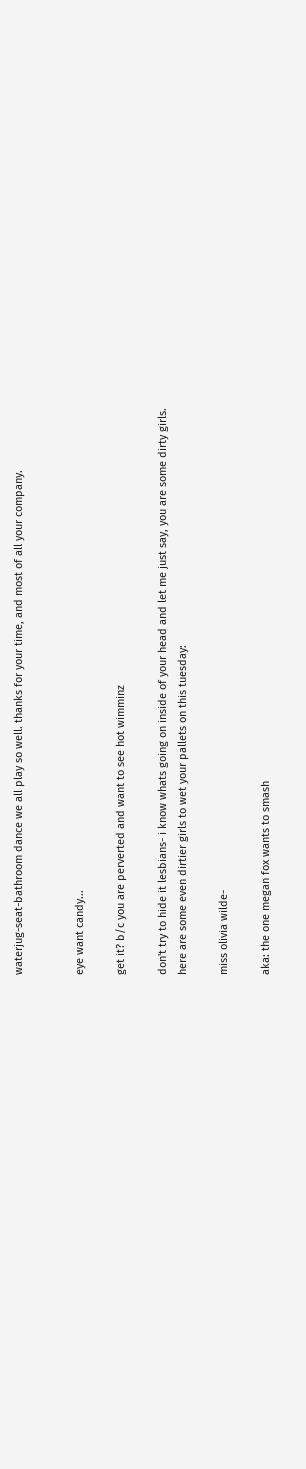waterjug-seat-bathroom dance we all play so well. thanks for your time, and most of all your company.


eye want candy...

get it? b/c you are perverted and want to see hot wimminz

don't try to hide it lesbians- i know whats going on inside of your head and let me just say, you are some dirty girls.
here are some even dirtier girls to wet your pallets on this tuesday:

miss olivia wilde-

aka: the one megan fox wants to smash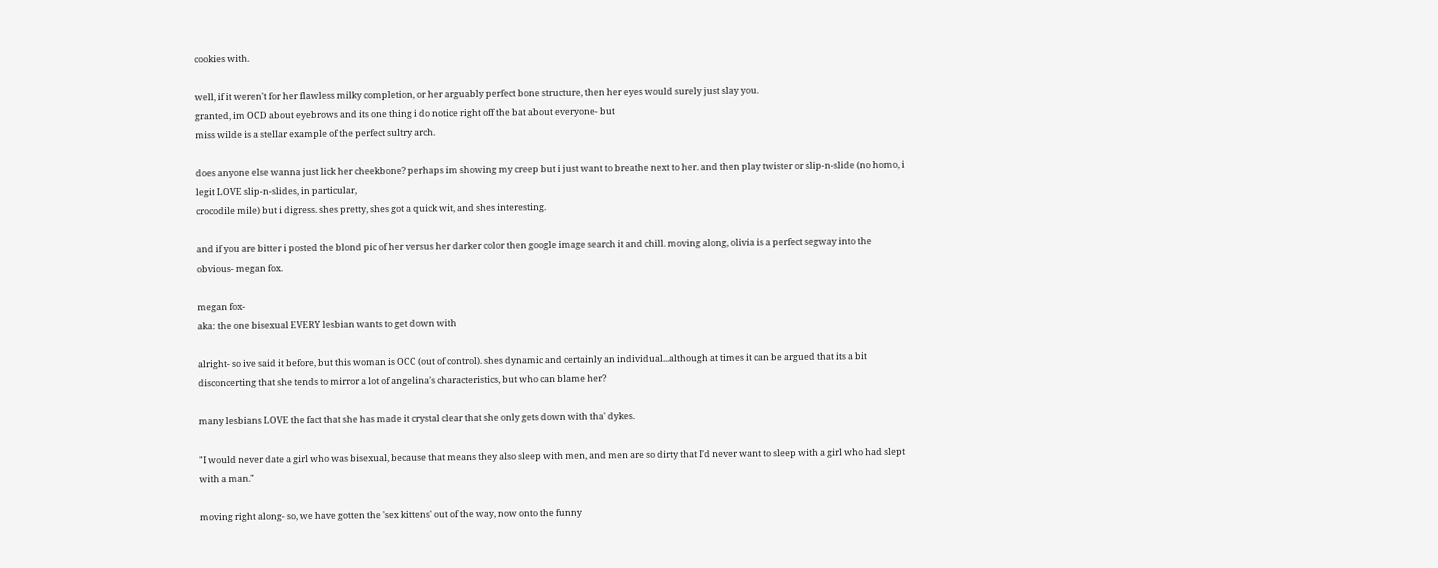cookies with.

well, if it weren't for her flawless milky completion, or her arguably perfect bone structure, then her eyes would surely just slay you.
granted, im OCD about eyebrows and its one thing i do notice right off the bat about everyone- but
miss wilde is a stellar example of the perfect sultry arch.

does anyone else wanna just lick her cheekbone? perhaps im showing my creep but i just want to breathe next to her. and then play twister or slip-n-slide (no homo, i legit LOVE slip-n-slides, in particular,
crocodile mile) but i digress. shes pretty, shes got a quick wit, and shes interesting.

and if you are bitter i posted the blond pic of her versus her darker color then google image search it and chill. moving along, olivia is a perfect segway into the obvious- megan fox.

megan fox-
aka: the one bisexual EVERY lesbian wants to get down with

alright- so ive said it before, but this woman is OCC (out of control). shes dynamic and certainly an individual...although at times it can be argued that its a bit disconcerting that she tends to mirror a lot of angelina's characteristics, but who can blame her?

many lesbians LOVE the fact that she has made it crystal clear that she only gets down with tha' dykes.

"I would never date a girl who was bisexual, because that means they also sleep with men, and men are so dirty that I'd never want to sleep with a girl who had slept with a man."

moving right along- so, we have gotten the 'sex kittens' out of the way, now onto the funny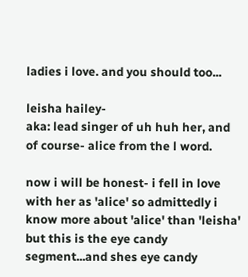ladies i love. and you should too...

leisha hailey-
aka: lead singer of uh huh her, and of course- alice from the l word.

now i will be honest- i fell in love with her as 'alice' so admittedly i know more about 'alice' than 'leisha' but this is the eye candy segment...and shes eye candy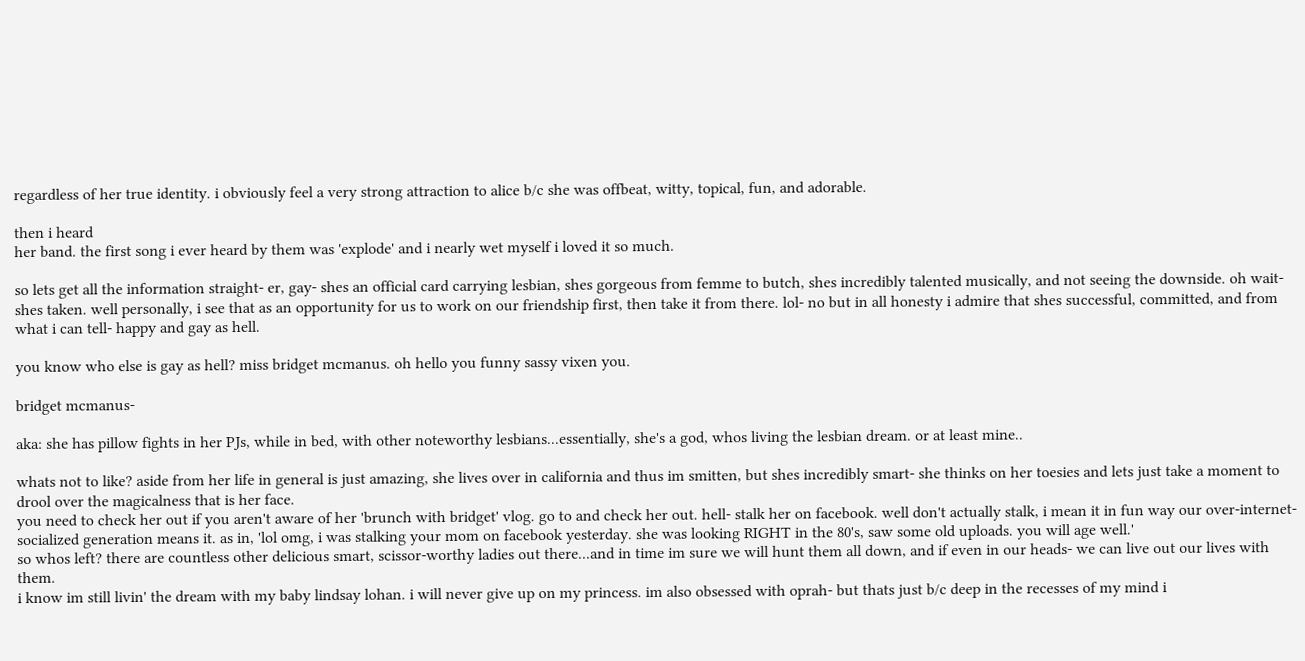regardless of her true identity. i obviously feel a very strong attraction to alice b/c she was offbeat, witty, topical, fun, and adorable.

then i heard
her band. the first song i ever heard by them was 'explode' and i nearly wet myself i loved it so much.

so lets get all the information straight- er, gay- shes an official card carrying lesbian, shes gorgeous from femme to butch, shes incredibly talented musically, and not seeing the downside. oh wait- shes taken. well personally, i see that as an opportunity for us to work on our friendship first, then take it from there. lol- no but in all honesty i admire that shes successful, committed, and from what i can tell- happy and gay as hell.

you know who else is gay as hell? miss bridget mcmanus. oh hello you funny sassy vixen you.

bridget mcmanus-

aka: she has pillow fights in her PJs, while in bed, with other noteworthy lesbians...essentially, she's a god, whos living the lesbian dream. or at least mine..

whats not to like? aside from her life in general is just amazing, she lives over in california and thus im smitten, but shes incredibly smart- she thinks on her toesies and lets just take a moment to drool over the magicalness that is her face.
you need to check her out if you aren't aware of her 'brunch with bridget' vlog. go to and check her out. hell- stalk her on facebook. well don't actually stalk, i mean it in fun way our over-internet-socialized generation means it. as in, 'lol omg, i was stalking your mom on facebook yesterday. she was looking RIGHT in the 80's, saw some old uploads. you will age well.'
so whos left? there are countless other delicious smart, scissor-worthy ladies out there...and in time im sure we will hunt them all down, and if even in our heads- we can live out our lives with them.
i know im still livin' the dream with my baby lindsay lohan. i will never give up on my princess. im also obsessed with oprah- but thats just b/c deep in the recesses of my mind i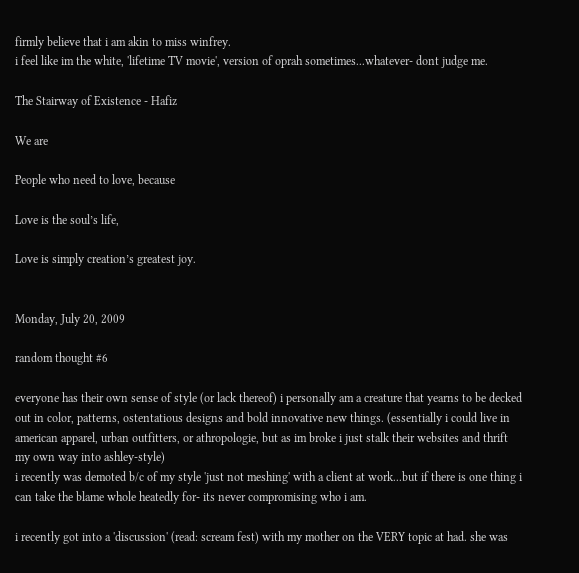firmly believe that i am akin to miss winfrey.
i feel like im the white, 'lifetime TV movie', version of oprah sometimes...whatever- dont judge me.

The Stairway of Existence - Hafiz

We are

People who need to love, because

Love is the soul’s life,

Love is simply creation’s greatest joy.


Monday, July 20, 2009

random thought #6

everyone has their own sense of style (or lack thereof) i personally am a creature that yearns to be decked out in color, patterns, ostentatious designs and bold innovative new things. (essentially i could live in american apparel, urban outfitters, or athropologie, but as im broke i just stalk their websites and thrift my own way into ashley-style)
i recently was demoted b/c of my style 'just not meshing' with a client at work...but if there is one thing i can take the blame whole heatedly for- its never compromising who i am.

i recently got into a 'discussion' (read: scream fest) with my mother on the VERY topic at had. she was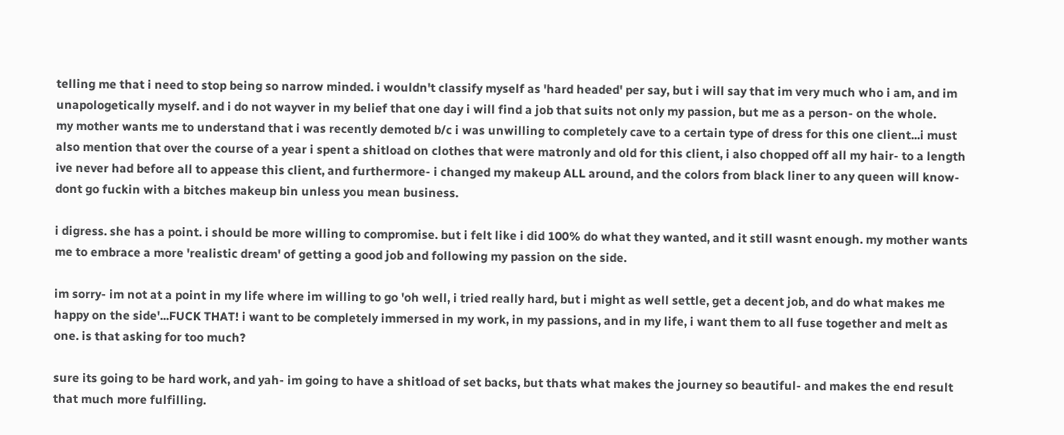telling me that i need to stop being so narrow minded. i wouldn't classify myself as 'hard headed' per say, but i will say that im very much who i am, and im unapologetically myself. and i do not wayver in my belief that one day i will find a job that suits not only my passion, but me as a person- on the whole.
my mother wants me to understand that i was recently demoted b/c i was unwilling to completely cave to a certain type of dress for this one client...i must also mention that over the course of a year i spent a shitload on clothes that were matronly and old for this client, i also chopped off all my hair- to a length ive never had before all to appease this client, and furthermore- i changed my makeup ALL around, and the colors from black liner to any queen will know- dont go fuckin with a bitches makeup bin unless you mean business.

i digress. she has a point. i should be more willing to compromise. but i felt like i did 100% do what they wanted, and it still wasnt enough. my mother wants me to embrace a more 'realistic dream' of getting a good job and following my passion on the side.

im sorry- im not at a point in my life where im willing to go 'oh well, i tried really hard, but i might as well settle, get a decent job, and do what makes me happy on the side'...FUCK THAT! i want to be completely immersed in my work, in my passions, and in my life, i want them to all fuse together and melt as one. is that asking for too much?

sure its going to be hard work, and yah- im going to have a shitload of set backs, but thats what makes the journey so beautiful- and makes the end result that much more fulfilling.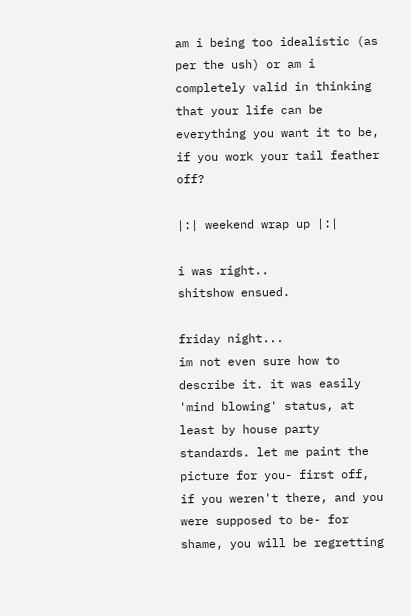am i being too idealistic (as per the ush) or am i completely valid in thinking that your life can be everything you want it to be, if you work your tail feather off?

|:| weekend wrap up |:|

i was right..
shitshow ensued.

friday night...
im not even sure how to describe it. it was easily 'mind blowing' status, at least by house party standards. let me paint the picture for you- first off, if you weren't there, and you were supposed to be- for shame, you will be regretting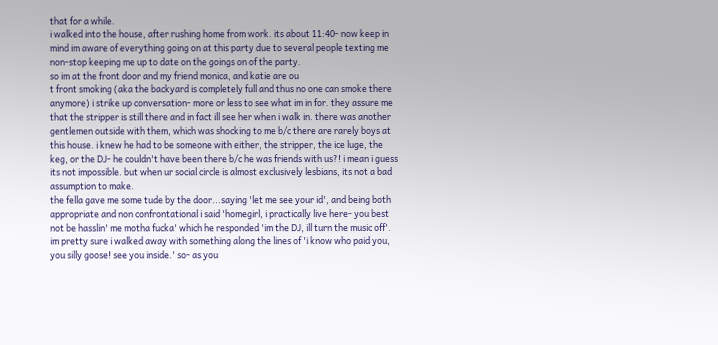that for a while.
i walked into the house, after rushing home from work. its about 11:40- now keep in mind im aware of everything going on at this party due to several people texting me non-stop keeping me up to date on the goings on of the party.
so im at the front door and my friend monica, and katie are ou
t front smoking (aka the backyard is completely full and thus no one can smoke there anymore) i strike up conversation- more or less to see what im in for. they assure me that the stripper is still there and in fact ill see her when i walk in. there was another gentlemen outside with them, which was shocking to me b/c there are rarely boys at this house. i knew he had to be someone with either, the stripper, the ice luge, the keg, or the DJ- he couldn't have been there b/c he was friends with us?! i mean i guess its not impossible. but when ur social circle is almost exclusively lesbians, its not a bad assumption to make.
the fella gave me some tude by the door...saying 'let me see your id', and being both appropriate and non confrontational i said 'homegirl, i practically live here- you best not be hasslin' me motha fucka' which he responded 'im the DJ, ill turn the music off'. im pretty sure i walked away with something along the lines of 'i know who paid you, you silly goose! see you inside.' so- as you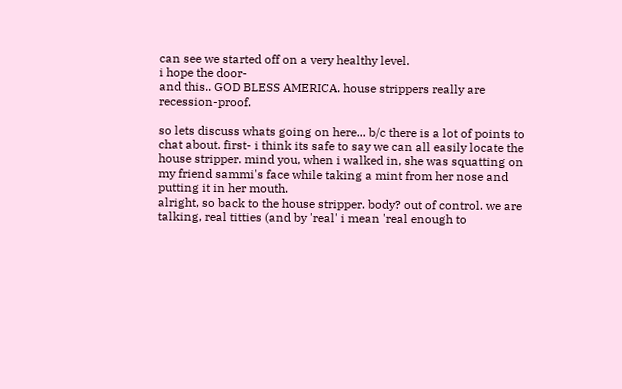can see we started off on a very healthy level.
i hope the door-
and this.. GOD BLESS AMERICA. house strippers really are recession-proof.

so lets discuss whats going on here... b/c there is a lot of points to chat about. first- i think its safe to say we can all easily locate the house stripper. mind you, when i walked in, she was squatting on my friend sammi's face while taking a mint from her nose and putting it in her mouth.
alright, so back to the house stripper. body? out of control. we are talking, real titties (and by 'real' i mean 'real enough to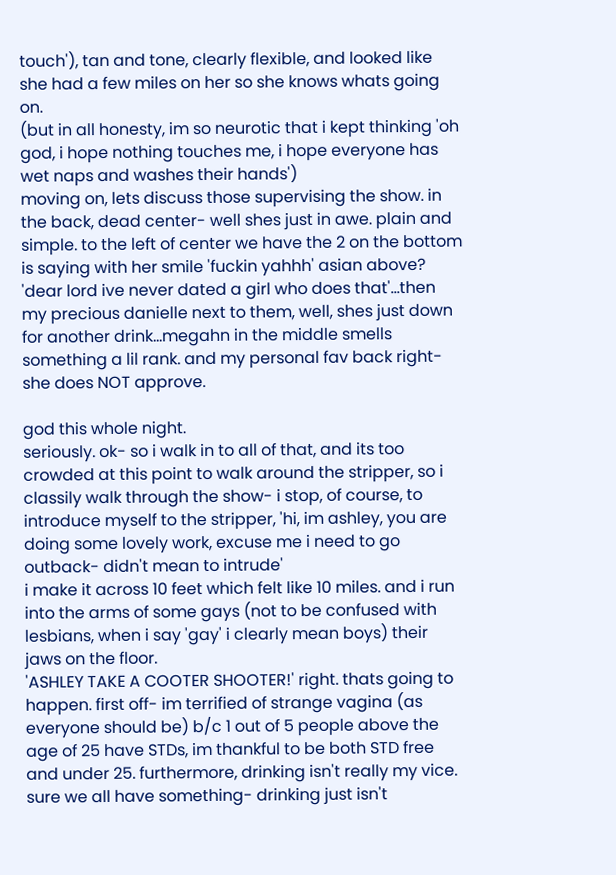touch'), tan and tone, clearly flexible, and looked like she had a few miles on her so she knows whats going on.
(but in all honesty, im so neurotic that i kept thinking 'oh god, i hope nothing touches me, i hope everyone has wet naps and washes their hands')
moving on, lets discuss those supervising the show. in the back, dead center- well shes just in awe. plain and simple. to the left of center we have the 2 on the bottom is saying with her smile 'fuckin yahhh' asian above? 'dear lord ive never dated a girl who does that'...then my precious danielle next to them, well, shes just down for another drink...megahn in the middle smells something a lil rank. and my personal fav back right- she does NOT approve.

god this whole night.
seriously. ok- so i walk in to all of that, and its too crowded at this point to walk around the stripper, so i classily walk through the show- i stop, of course, to introduce myself to the stripper, 'hi, im ashley, you are doing some lovely work, excuse me i need to go outback- didn't mean to intrude'
i make it across 10 feet which felt like 10 miles. and i run into the arms of some gays (not to be confused with lesbians, when i say 'gay' i clearly mean boys) their jaws on the floor.
'ASHLEY TAKE A COOTER SHOOTER!' right. thats going to happen. first off- im terrified of strange vagina (as everyone should be) b/c 1 out of 5 people above the age of 25 have STDs, im thankful to be both STD free and under 25. furthermore, drinking isn't really my vice. sure we all have something- drinking just isn't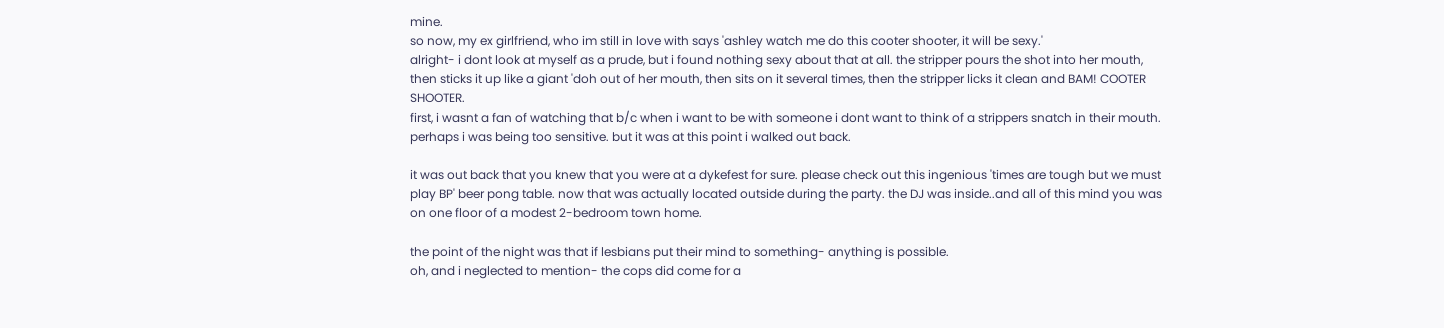mine.
so now, my ex girlfriend, who im still in love with says 'ashley watch me do this cooter shooter, it will be sexy.'
alright- i dont look at myself as a prude, but i found nothing sexy about that at all. the stripper pours the shot into her mouth, then sticks it up like a giant 'doh out of her mouth, then sits on it several times, then the stripper licks it clean and BAM! COOTER SHOOTER.
first, i wasnt a fan of watching that b/c when i want to be with someone i dont want to think of a strippers snatch in their mouth. perhaps i was being too sensitive. but it was at this point i walked out back.

it was out back that you knew that you were at a dykefest for sure. please check out this ingenious 'times are tough but we must play BP' beer pong table. now that was actually located outside during the party. the DJ was inside..and all of this mind you was on one floor of a modest 2-bedroom town home.

the point of the night was that if lesbians put their mind to something- anything is possible.
oh, and i neglected to mention- the cops did come for a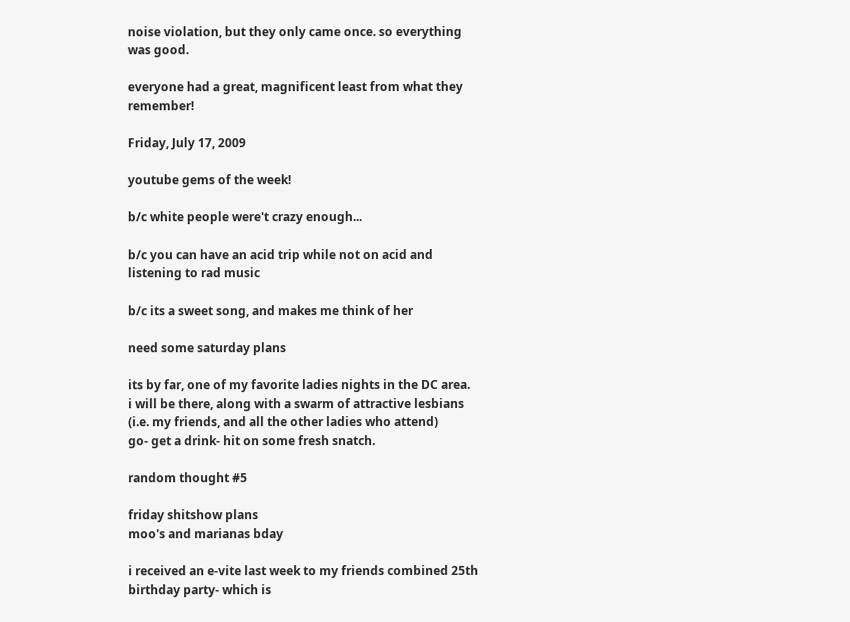noise violation, but they only came once. so everything was good.

everyone had a great, magnificent least from what they remember!

Friday, July 17, 2009

youtube gems of the week!

b/c white people were't crazy enough...

b/c you can have an acid trip while not on acid and listening to rad music

b/c its a sweet song, and makes me think of her

need some saturday plans

its by far, one of my favorite ladies nights in the DC area.
i will be there, along with a swarm of attractive lesbians
(i.e. my friends, and all the other ladies who attend)
go- get a drink- hit on some fresh snatch.

random thought #5

friday shitshow plans
moo's and marianas bday

i received an e-vite last week to my friends combined 25th birthday party- which is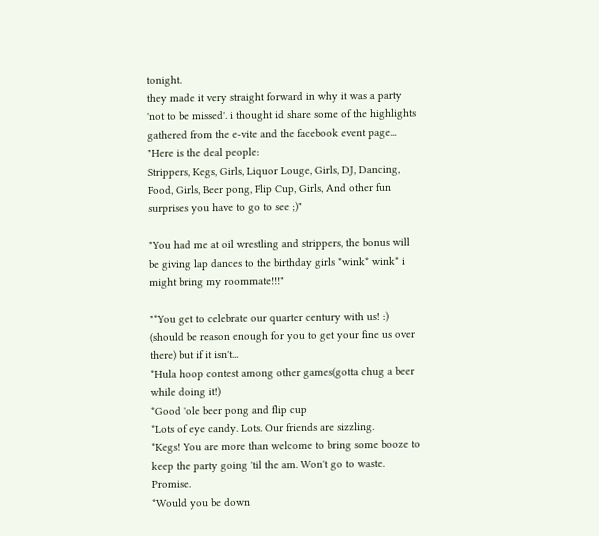tonight.
they made it very straight forward in why it was a party 'not to be missed'. i thought id share some of the highlights gathered from the e-vite and the facebook event page...
"Here is the deal people:
Strippers, Kegs, Girls, Liquor Louge, Girls, DJ, Dancing, Food, Girls, Beer pong, Flip Cup, Girls, And other fun surprises you have to go to see ;)"

"You had me at oil wrestling and strippers, the bonus will be giving lap dances to the birthday girls *wink* wink* i might bring my roommate!!!"

"*You get to celebrate our quarter century with us! :) (should be reason enough for you to get your fine us over there) but if it isn't...
*Hula hoop contest among other games(gotta chug a beer while doing it!)
*Good 'ole beer pong and flip cup
*Lots of eye candy. Lots. Our friends are sizzling.
*Kegs! You are more than welcome to bring some booze to keep the party going 'til the am. Won't go to waste. Promise.
*Would you be down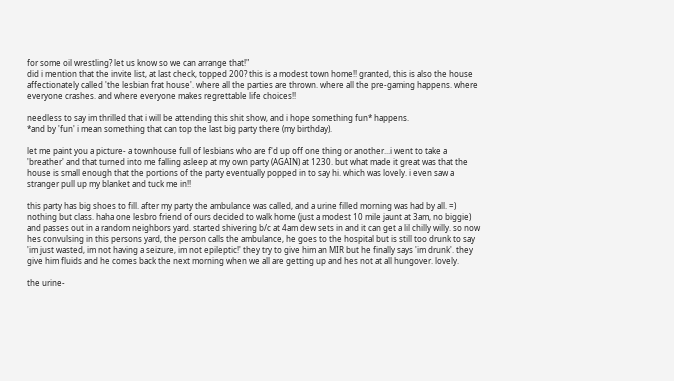for some oil wrestling? let us know so we can arrange that!"
did i mention that the invite list, at last check, topped 200? this is a modest town home!! granted, this is also the house affectionately called 'the lesbian frat house'. where all the parties are thrown. where all the pre-gaming happens. where everyone crashes. and where everyone makes regrettable life choices!!

needless to say im thrilled that i will be attending this shit show, and i hope something fun* happens.
*and by 'fun' i mean something that can top the last big party there (my birthday).

let me paint you a picture- a townhouse full of lesbians who are f'd up off one thing or another...i went to take a 'breather' and that turned into me falling asleep at my own party (AGAIN) at 1230. but what made it great was that the house is small enough that the portions of the party eventually popped in to say hi. which was lovely. i even saw a stranger pull up my blanket and tuck me in!!

this party has big shoes to fill. after my party the ambulance was called, and a urine filled morning was had by all. =) nothing but class. haha one lesbro friend of ours decided to walk home (just a modest 10 mile jaunt at 3am, no biggie) and passes out in a random neighbors yard. started shivering b/c at 4am dew sets in and it can get a lil chilly willy. so now hes convulsing in this persons yard, the person calls the ambulance, he goes to the hospital but is still too drunk to say 'im just wasted, im not having a seizure, im not epileptic!' they try to give him an MIR but he finally says 'im drunk'. they give him fluids and he comes back the next morning when we all are getting up and hes not at all hungover. lovely.

the urine-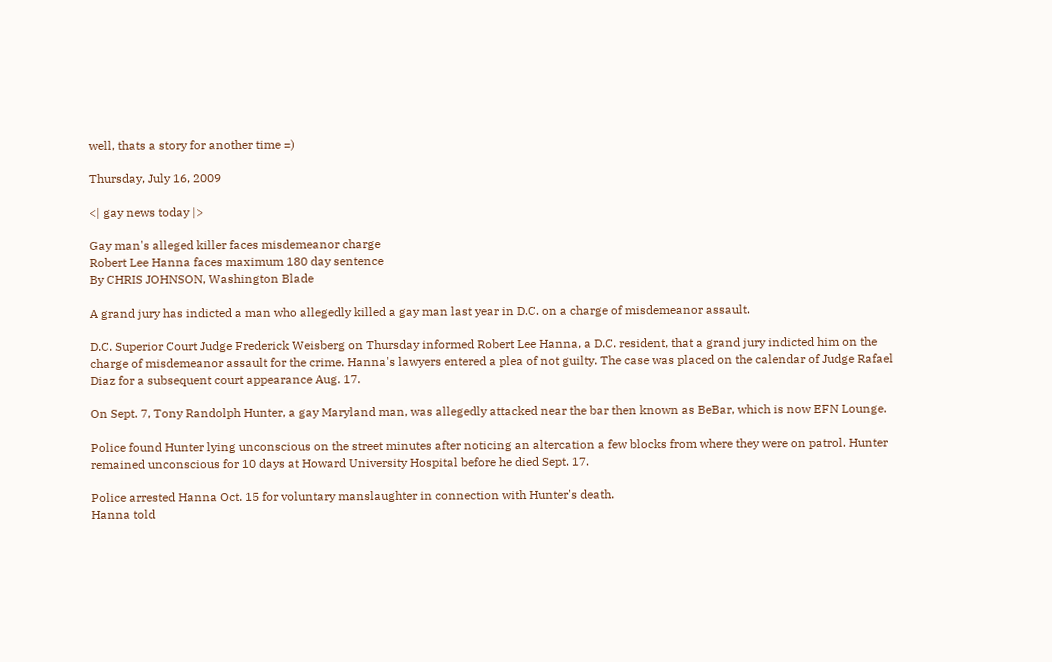well, thats a story for another time =)

Thursday, July 16, 2009

<| gay news today |>

Gay man's alleged killer faces misdemeanor charge
Robert Lee Hanna faces maximum 180 day sentence
By CHRIS JOHNSON, Washington Blade

A grand jury has indicted a man who allegedly killed a gay man last year in D.C. on a charge of misdemeanor assault.

D.C. Superior Court Judge Frederick Weisberg on Thursday informed Robert Lee Hanna, a D.C. resident, that a grand jury indicted him on the charge of misdemeanor assault for the crime. Hanna's lawyers entered a plea of not guilty. The case was placed on the calendar of Judge Rafael Diaz for a subsequent court appearance Aug. 17.

On Sept. 7, Tony Randolph Hunter, a gay Maryland man, was allegedly attacked near the bar then known as BeBar, which is now EFN Lounge.

Police found Hunter lying unconscious on the street minutes after noticing an altercation a few blocks from where they were on patrol. Hunter remained unconscious for 10 days at Howard University Hospital before he died Sept. 17.

Police arrested Hanna Oct. 15 for voluntary manslaughter in connection with Hunter's death.
Hanna told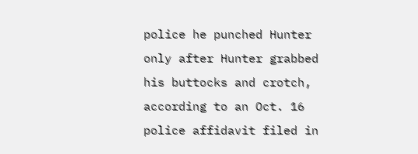police he punched Hunter only after Hunter grabbed his buttocks and crotch, according to an Oct. 16 police affidavit filed in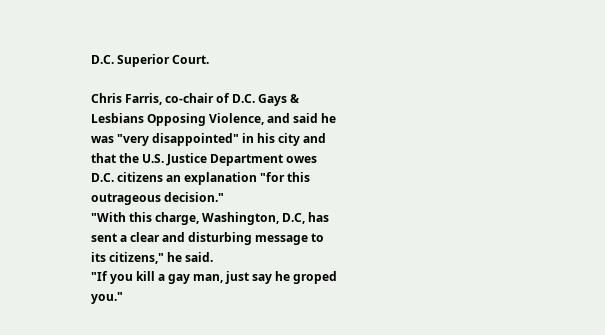D.C. Superior Court.

Chris Farris, co-chair of D.C. Gays & Lesbians Opposing Violence, and said he was "very disappointed" in his city and that the U.S. Justice Department owes D.C. citizens an explanation "for this outrageous decision."
"With this charge, Washington, D.C, has sent a clear and disturbing message to its citizens," he said.
"If you kill a gay man, just say he groped you."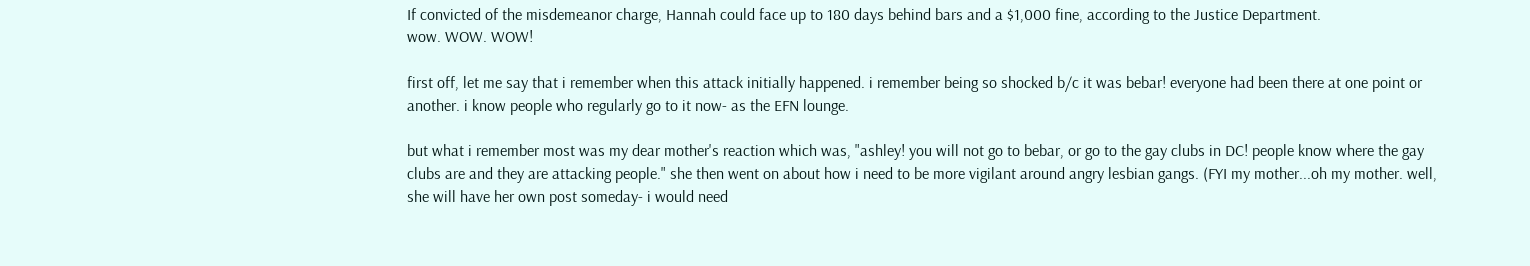If convicted of the misdemeanor charge, Hannah could face up to 180 days behind bars and a $1,000 fine, according to the Justice Department.
wow. WOW. WOW!

first off, let me say that i remember when this attack initially happened. i remember being so shocked b/c it was bebar! everyone had been there at one point or another. i know people who regularly go to it now- as the EFN lounge.

but what i remember most was my dear mother's reaction which was, "ashley! you will not go to bebar, or go to the gay clubs in DC! people know where the gay clubs are and they are attacking people." she then went on about how i need to be more vigilant around angry lesbian gangs. (FYI my mother...oh my mother. well, she will have her own post someday- i would need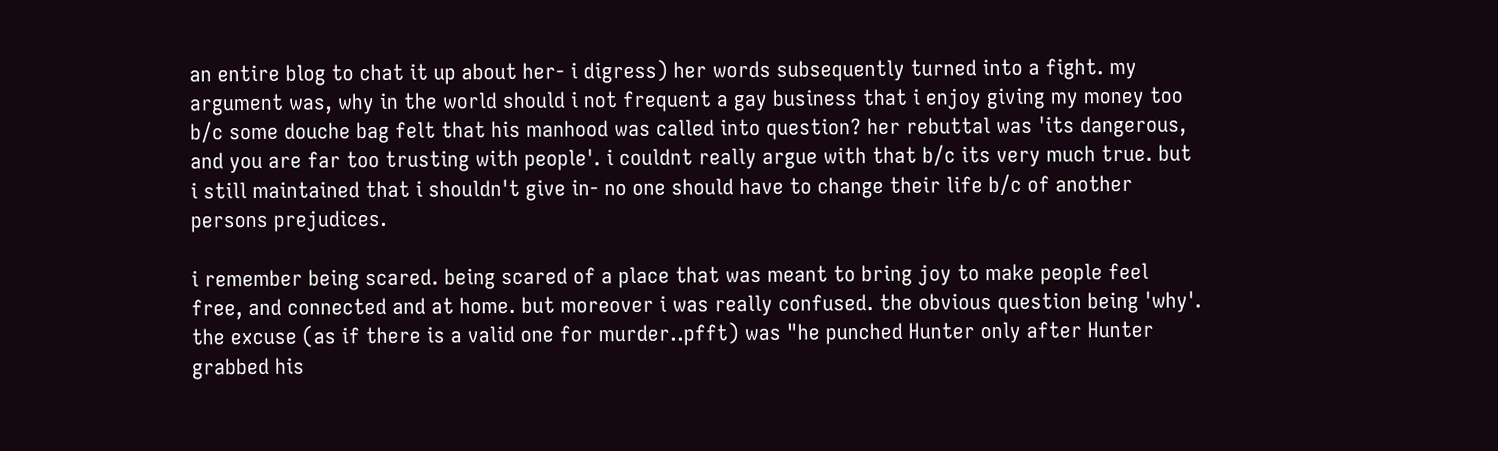an entire blog to chat it up about her- i digress) her words subsequently turned into a fight. my argument was, why in the world should i not frequent a gay business that i enjoy giving my money too b/c some douche bag felt that his manhood was called into question? her rebuttal was 'its dangerous, and you are far too trusting with people'. i couldnt really argue with that b/c its very much true. but i still maintained that i shouldn't give in- no one should have to change their life b/c of another persons prejudices.

i remember being scared. being scared of a place that was meant to bring joy to make people feel free, and connected and at home. but moreover i was really confused. the obvious question being 'why'. the excuse (as if there is a valid one for murder..pfft) was "he punched Hunter only after Hunter grabbed his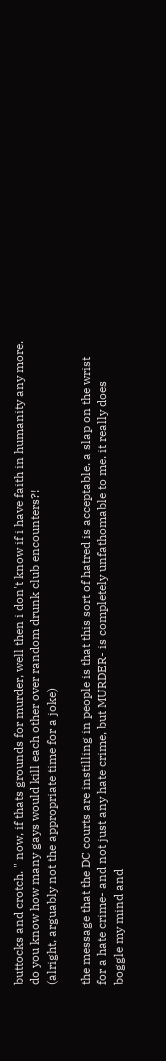buttocks and crotch. " now, if thats grounds for murder, well then i don't know if i have faith in humanity any more. do you know how many gays would kill each other over random drunk club encounters?!
(alright, arguably not the appropriate time for a joke)

the message that the DC courts are instilling in people is that this sort of hatred is acceptable. a slap on the wrist for a hate crime- and not just any hate crime, but MURDER- is completely unfathomable to me. it really does boggle my mind and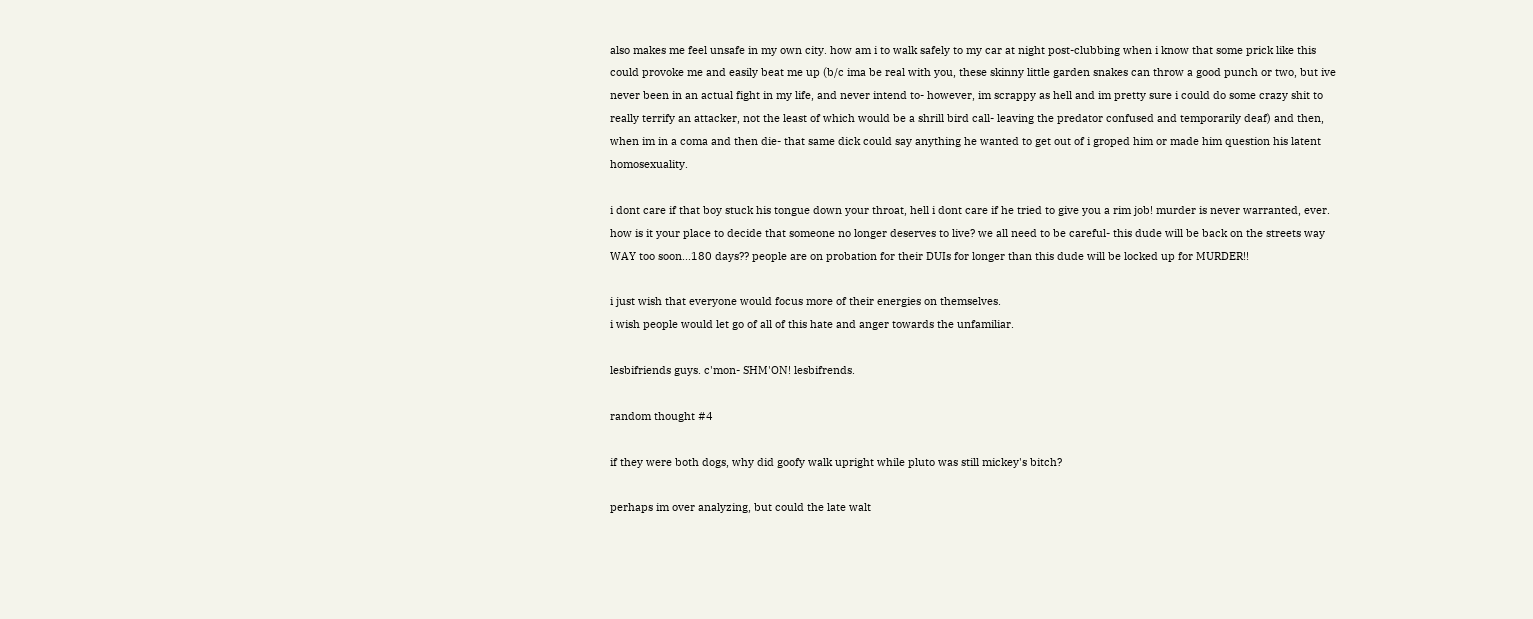also makes me feel unsafe in my own city. how am i to walk safely to my car at night post-clubbing when i know that some prick like this could provoke me and easily beat me up (b/c ima be real with you, these skinny little garden snakes can throw a good punch or two, but ive never been in an actual fight in my life, and never intend to- however, im scrappy as hell and im pretty sure i could do some crazy shit to really terrify an attacker, not the least of which would be a shrill bird call- leaving the predator confused and temporarily deaf) and then, when im in a coma and then die- that same dick could say anything he wanted to get out of i groped him or made him question his latent homosexuality.

i dont care if that boy stuck his tongue down your throat, hell i dont care if he tried to give you a rim job! murder is never warranted, ever. how is it your place to decide that someone no longer deserves to live? we all need to be careful- this dude will be back on the streets way WAY too soon...180 days?? people are on probation for their DUIs for longer than this dude will be locked up for MURDER!!

i just wish that everyone would focus more of their energies on themselves.
i wish people would let go of all of this hate and anger towards the unfamiliar.

lesbifriends guys. c'mon- SHM'ON! lesbifrends.

random thought #4

if they were both dogs, why did goofy walk upright while pluto was still mickey's bitch?

perhaps im over analyzing, but could the late walt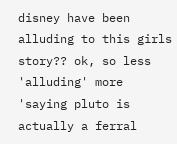disney have been alluding to this girls story?? ok, so less 'alluding' more 'saying pluto is actually a ferral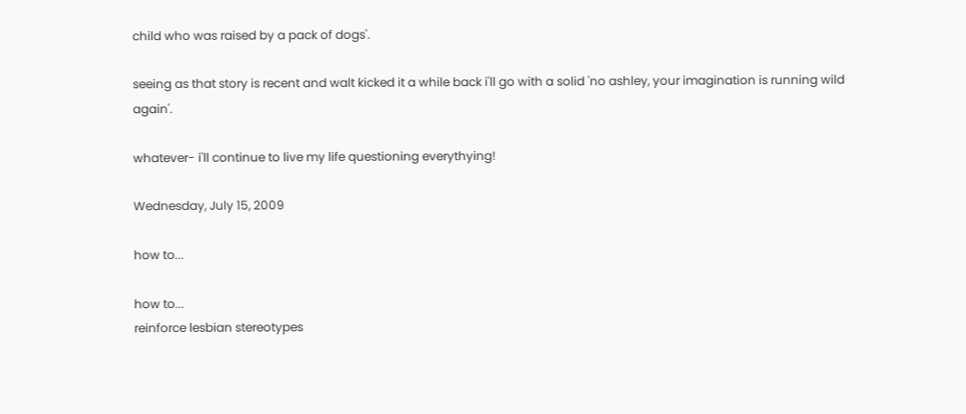child who was raised by a pack of dogs'.

seeing as that story is recent and walt kicked it a while back i'll go with a solid 'no ashley, your imagination is running wild again'.

whatever- i'll continue to live my life questioning everythying!

Wednesday, July 15, 2009

how to...

how to...
reinforce lesbian stereotypes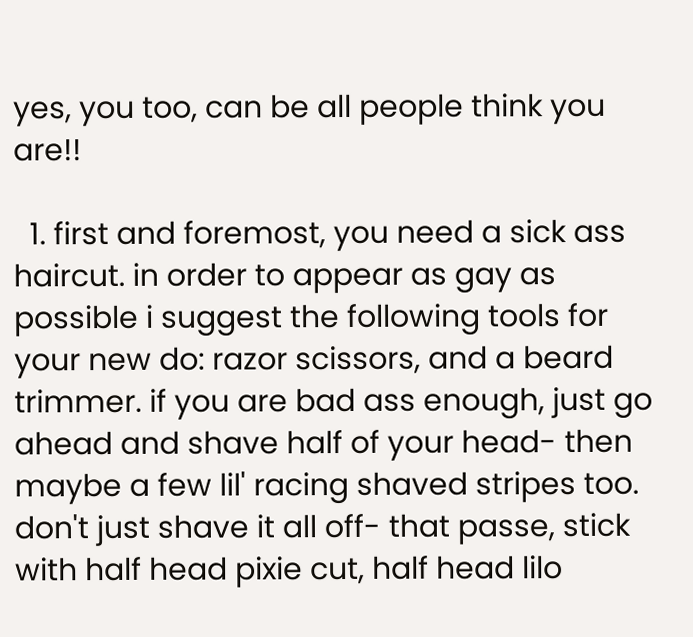yes, you too, can be all people think you are!!

  1. first and foremost, you need a sick ass haircut. in order to appear as gay as possible i suggest the following tools for your new do: razor scissors, and a beard trimmer. if you are bad ass enough, just go ahead and shave half of your head- then maybe a few lil' racing shaved stripes too. don't just shave it all off- that passe, stick with half head pixie cut, half head lilo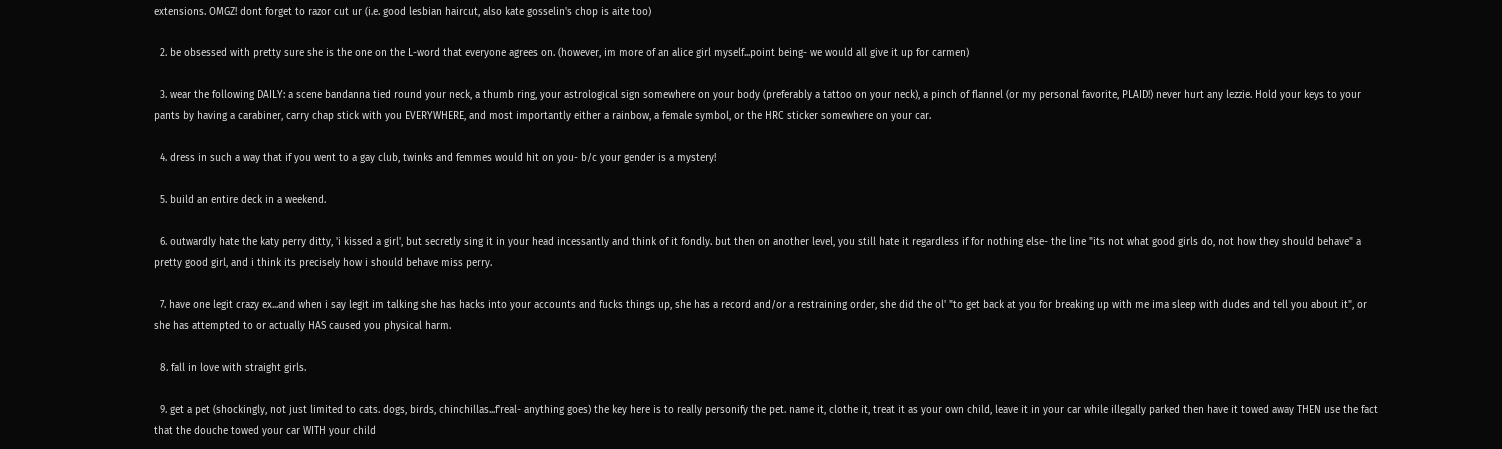extensions. OMGZ! dont forget to razor cut ur (i.e. good lesbian haircut, also kate gosselin's chop is aite too)

  2. be obsessed with pretty sure she is the one on the L-word that everyone agrees on. (however, im more of an alice girl myself...point being- we would all give it up for carmen)

  3. wear the following DAILY: a scene bandanna tied round your neck, a thumb ring, your astrological sign somewhere on your body (preferably a tattoo on your neck), a pinch of flannel (or my personal favorite, PLAID!) never hurt any lezzie. Hold your keys to your pants by having a carabiner, carry chap stick with you EVERYWHERE, and most importantly either a rainbow, a female symbol, or the HRC sticker somewhere on your car.

  4. dress in such a way that if you went to a gay club, twinks and femmes would hit on you- b/c your gender is a mystery!

  5. build an entire deck in a weekend.

  6. outwardly hate the katy perry ditty, 'i kissed a girl', but secretly sing it in your head incessantly and think of it fondly. but then on another level, you still hate it regardless if for nothing else- the line "its not what good girls do, not how they should behave" a pretty good girl, and i think its precisely how i should behave miss perry.

  7. have one legit crazy ex...and when i say legit im talking she has hacks into your accounts and fucks things up, she has a record and/or a restraining order, she did the ol' "to get back at you for breaking up with me ima sleep with dudes and tell you about it", or she has attempted to or actually HAS caused you physical harm.

  8. fall in love with straight girls.

  9. get a pet (shockingly, not just limited to cats. dogs, birds, chinchillas...f'real- anything goes) the key here is to really personify the pet. name it, clothe it, treat it as your own child, leave it in your car while illegally parked then have it towed away THEN use the fact that the douche towed your car WITH your child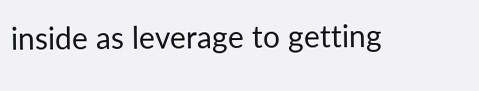inside as leverage to getting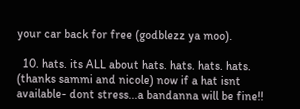your car back for free (godblezz ya moo).

  10. hats. its ALL about hats. hats. hats. hats. (thanks sammi and nicole) now if a hat isnt available- dont stress...a bandanna will be fine!!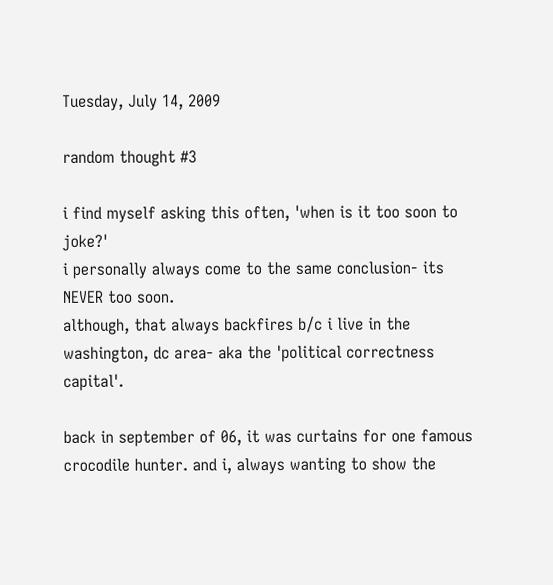Tuesday, July 14, 2009

random thought #3

i find myself asking this often, 'when is it too soon to joke?'
i personally always come to the same conclusion- its NEVER too soon.
although, that always backfires b/c i live in the washington, dc area- aka the 'political correctness capital'.

back in september of 06, it was curtains for one famous crocodile hunter. and i, always wanting to show the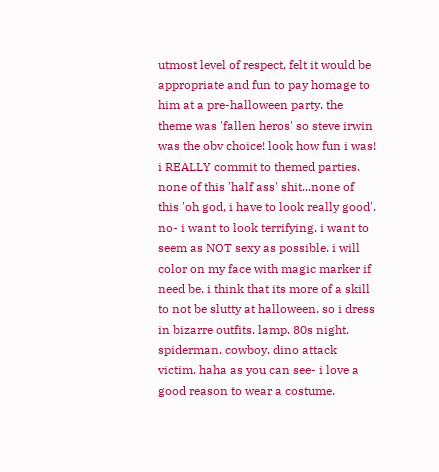utmost level of respect, felt it would be appropriate and fun to pay homage to him at a pre-halloween party. the theme was 'fallen heros' so steve irwin was the obv choice! look how fun i was! i REALLY commit to themed parties. none of this 'half ass' shit...none of this 'oh god, i have to look really good'. no- i want to look terrifying. i want to seem as NOT sexy as possible. i will color on my face with magic marker if need be. i think that its more of a skill to not be slutty at halloween. so i dress in bizarre outfits. lamp. 80s night. spiderman. cowboy. dino attack victim. haha as you can see- i love a good reason to wear a costume.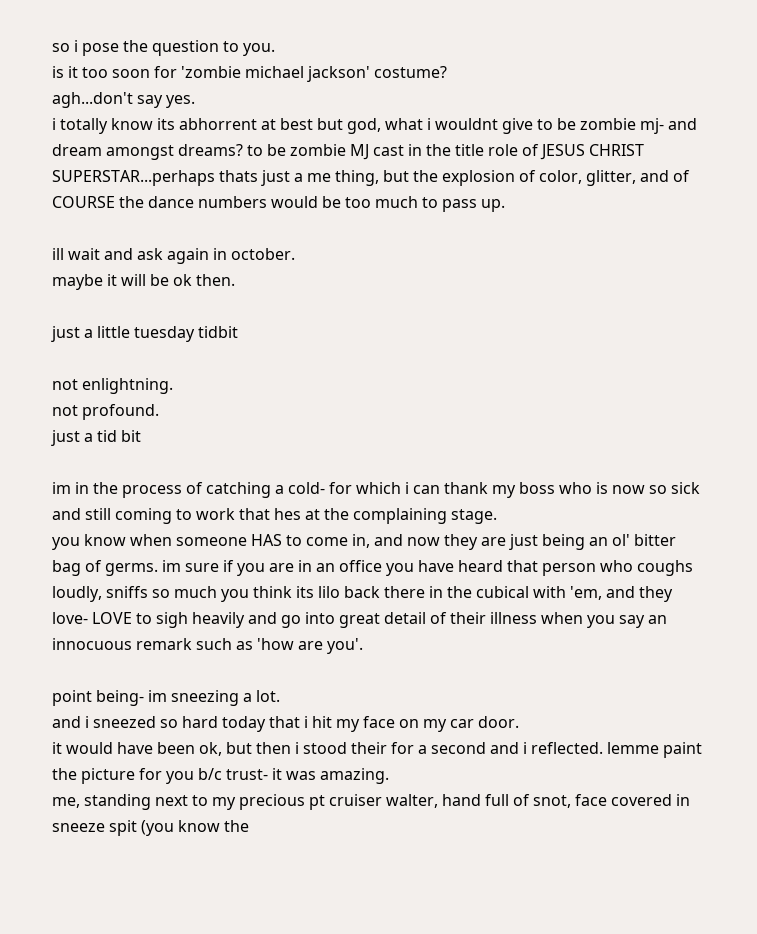so i pose the question to you.
is it too soon for 'zombie michael jackson' costume?
agh...don't say yes.
i totally know its abhorrent at best but god, what i wouldnt give to be zombie mj- and dream amongst dreams? to be zombie MJ cast in the title role of JESUS CHRIST SUPERSTAR...perhaps thats just a me thing, but the explosion of color, glitter, and of COURSE the dance numbers would be too much to pass up.

ill wait and ask again in october.
maybe it will be ok then.

just a little tuesday tidbit

not enlightning.
not profound.
just a tid bit

im in the process of catching a cold- for which i can thank my boss who is now so sick and still coming to work that hes at the complaining stage.
you know when someone HAS to come in, and now they are just being an ol' bitter bag of germs. im sure if you are in an office you have heard that person who coughs loudly, sniffs so much you think its lilo back there in the cubical with 'em, and they love- LOVE to sigh heavily and go into great detail of their illness when you say an innocuous remark such as 'how are you'.

point being- im sneezing a lot.
and i sneezed so hard today that i hit my face on my car door.
it would have been ok, but then i stood their for a second and i reflected. lemme paint the picture for you b/c trust- it was amazing.
me, standing next to my precious pt cruiser walter, hand full of snot, face covered in sneeze spit (you know the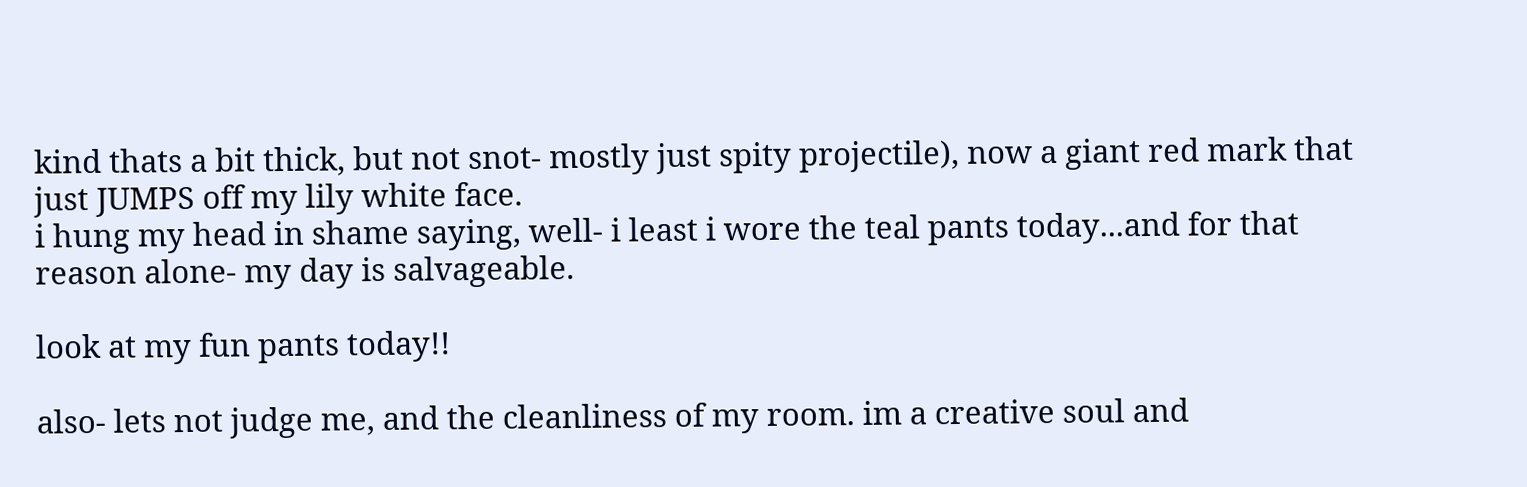kind thats a bit thick, but not snot- mostly just spity projectile), now a giant red mark that just JUMPS off my lily white face.
i hung my head in shame saying, well- i least i wore the teal pants today...and for that reason alone- my day is salvageable.

look at my fun pants today!!

also- lets not judge me, and the cleanliness of my room. im a creative soul and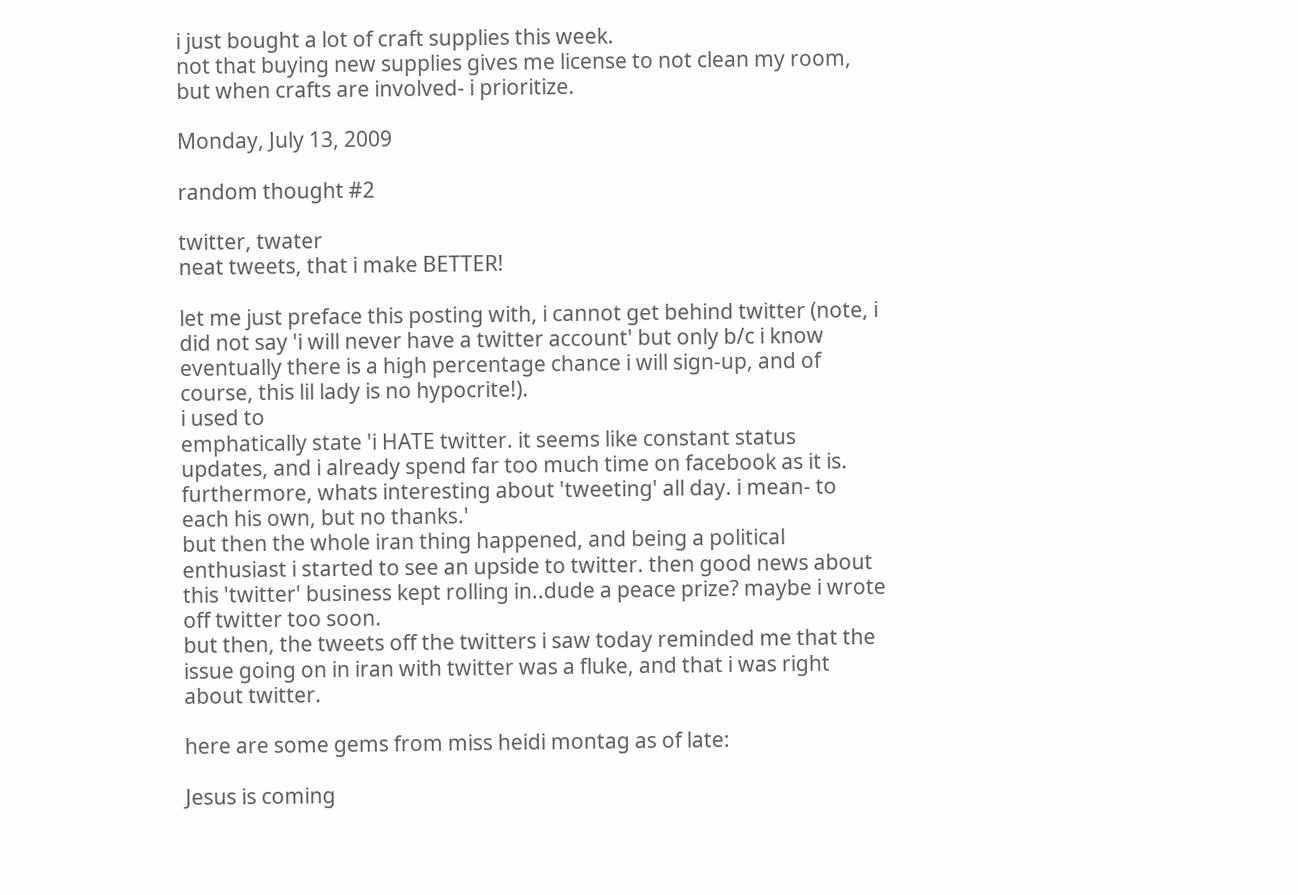i just bought a lot of craft supplies this week.
not that buying new supplies gives me license to not clean my room, but when crafts are involved- i prioritize.

Monday, July 13, 2009

random thought #2

twitter, twater
neat tweets, that i make BETTER!

let me just preface this posting with, i cannot get behind twitter (note, i did not say 'i will never have a twitter account' but only b/c i know eventually there is a high percentage chance i will sign-up, and of course, this lil lady is no hypocrite!).
i used to
emphatically state 'i HATE twitter. it seems like constant status updates, and i already spend far too much time on facebook as it is. furthermore, whats interesting about 'tweeting' all day. i mean- to each his own, but no thanks.'
but then the whole iran thing happened, and being a political enthusiast i started to see an upside to twitter. then good news about this 'twitter' business kept rolling in..dude a peace prize? maybe i wrote off twitter too soon.
but then, the tweets off the twitters i saw today reminded me that the issue going on in iran with twitter was a fluke, and that i was right about twitter.

here are some gems from miss heidi montag as of late:

Jesus is coming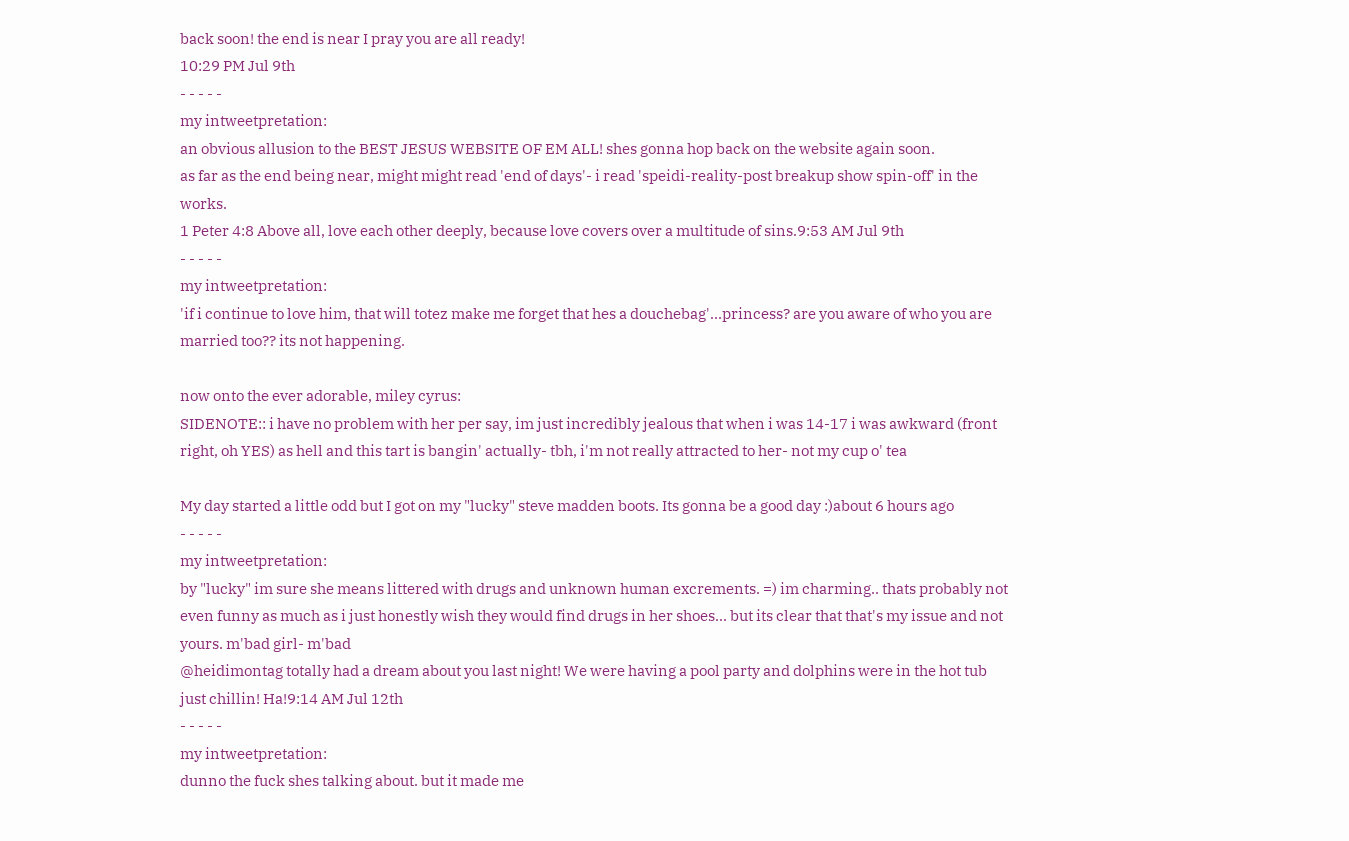back soon! the end is near I pray you are all ready!
10:29 PM Jul 9th
- - - - -
my intweetpretation:
an obvious allusion to the BEST JESUS WEBSITE OF EM ALL! shes gonna hop back on the website again soon.
as far as the end being near, might might read 'end of days'- i read 'speidi-reality-post breakup show spin-off' in the works.
1 Peter 4:8 Above all, love each other deeply, because love covers over a multitude of sins.9:53 AM Jul 9th
- - - - -
my intweetpretation:
'if i continue to love him, that will totez make me forget that hes a douchebag'...princess? are you aware of who you are married too?? its not happening.

now onto the ever adorable, miley cyrus:
SIDENOTE:: i have no problem with her per say, im just incredibly jealous that when i was 14-17 i was awkward (front right, oh YES) as hell and this tart is bangin' actually- tbh, i'm not really attracted to her- not my cup o' tea

My day started a little odd but I got on my "lucky" steve madden boots. Its gonna be a good day :)about 6 hours ago
- - - - -
my intweetpretation:
by "lucky" im sure she means littered with drugs and unknown human excrements. =) im charming.. thats probably not even funny as much as i just honestly wish they would find drugs in her shoes... but its clear that that's my issue and not yours. m'bad girl- m'bad
@heidimontag totally had a dream about you last night! We were having a pool party and dolphins were in the hot tub just chillin! Ha!9:14 AM Jul 12th
- - - - -
my intweetpretation:
dunno the fuck shes talking about. but it made me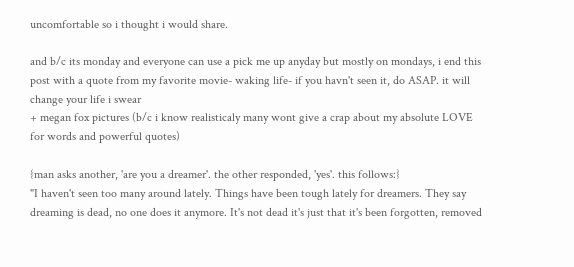uncomfortable so i thought i would share.

and b/c its monday and everyone can use a pick me up anyday but mostly on mondays, i end this post with a quote from my favorite movie- waking life- if you havn't seen it, do ASAP. it will change your life i swear
+ megan fox pictures (b/c i know realisticaly many wont give a crap about my absolute LOVE for words and powerful quotes)

{man asks another, 'are you a dreamer'. the other responded, 'yes'. this follows:}
"I haven't seen too many around lately. Things have been tough lately for dreamers. They say dreaming is dead, no one does it anymore. It's not dead it's just that it's been forgotten, removed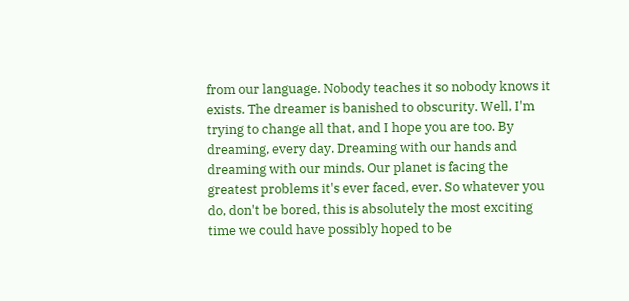from our language. Nobody teaches it so nobody knows it exists. The dreamer is banished to obscurity. Well, I'm trying to change all that, and I hope you are too. By dreaming, every day. Dreaming with our hands and dreaming with our minds. Our planet is facing the greatest problems it's ever faced, ever. So whatever you do, don't be bored, this is absolutely the most exciting time we could have possibly hoped to be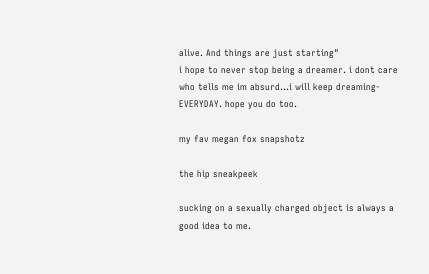alive. And things are just starting"
i hope to never stop being a dreamer. i dont care who tells me im absurd...i will keep dreaming- EVERYDAY. hope you do too.

my fav megan fox snapshotz

the hip sneakpeek

sucking on a sexually charged object is always a good idea to me.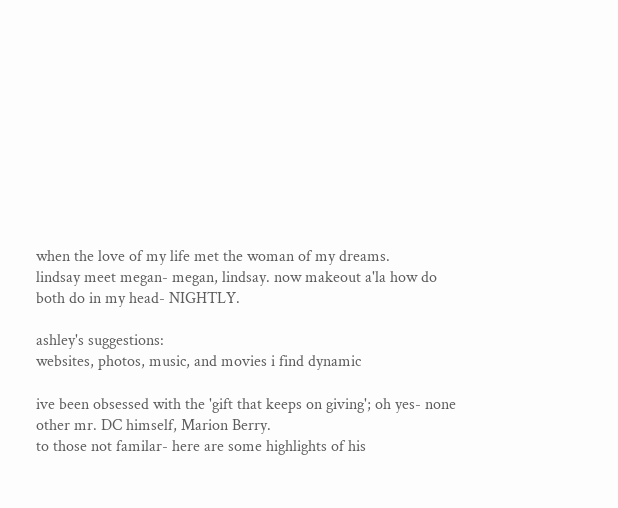when the love of my life met the woman of my dreams.
lindsay meet megan- megan, lindsay. now makeout a'la how do both do in my head- NIGHTLY.

ashley's suggestions:
websites, photos, music, and movies i find dynamic

ive been obsessed with the 'gift that keeps on giving'; oh yes- none other mr. DC himself, Marion Berry.
to those not familar- here are some highlights of his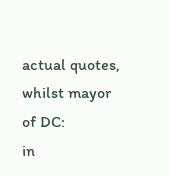actual quotes, whilst mayor of DC:
in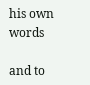his own words

and to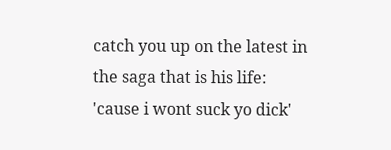catch you up on the latest in the saga that is his life:
'cause i wont suck yo dick'